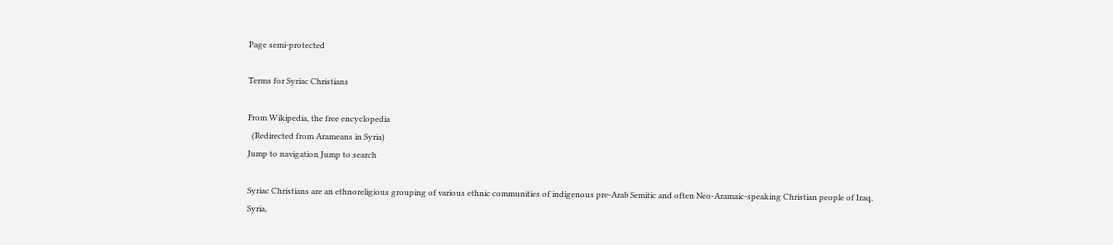Page semi-protected

Terms for Syriac Christians

From Wikipedia, the free encyclopedia
  (Redirected from Arameans in Syria)
Jump to navigation Jump to search

Syriac Christians are an ethnoreligious grouping of various ethnic communities of indigenous pre-Arab Semitic and often Neo-Aramaic-speaking Christian people of Iraq, Syria,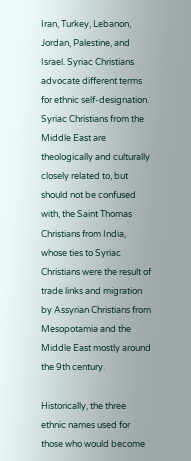Iran, Turkey, Lebanon, Jordan, Palestine, and Israel. Syriac Christians advocate different terms for ethnic self-designation. Syriac Christians from the Middle East are theologically and culturally closely related to, but should not be confused with, the Saint Thomas Christians from India, whose ties to Syriac Christians were the result of trade links and migration by Assyrian Christians from Mesopotamia and the Middle East mostly around the 9th century.

Historically, the three ethnic names used for those who would become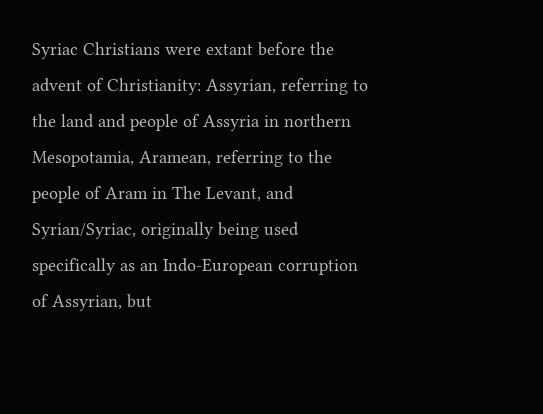Syriac Christians were extant before the advent of Christianity: Assyrian, referring to the land and people of Assyria in northern Mesopotamia, Aramean, referring to the people of Aram in The Levant, and Syrian/Syriac, originally being used specifically as an Indo-European corruption of Assyrian, but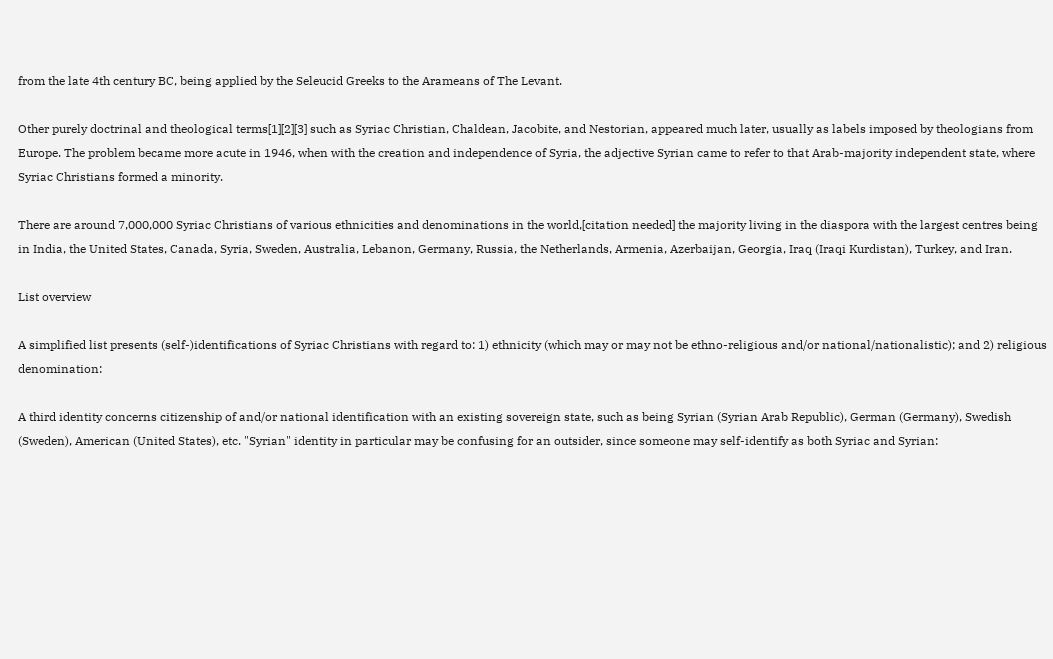from the late 4th century BC, being applied by the Seleucid Greeks to the Arameans of The Levant.

Other purely doctrinal and theological terms[1][2][3] such as Syriac Christian, Chaldean, Jacobite, and Nestorian, appeared much later, usually as labels imposed by theologians from Europe. The problem became more acute in 1946, when with the creation and independence of Syria, the adjective Syrian came to refer to that Arab-majority independent state, where Syriac Christians formed a minority.

There are around 7,000,000 Syriac Christians of various ethnicities and denominations in the world,[citation needed] the majority living in the diaspora with the largest centres being in India, the United States, Canada, Syria, Sweden, Australia, Lebanon, Germany, Russia, the Netherlands, Armenia, Azerbaijan, Georgia, Iraq (Iraqi Kurdistan), Turkey, and Iran.

List overview

A simplified list presents (self-)identifications of Syriac Christians with regard to: 1) ethnicity (which may or may not be ethno-religious and/or national/nationalistic); and 2) religious denomination:

A third identity concerns citizenship of and/or national identification with an existing sovereign state, such as being Syrian (Syrian Arab Republic), German (Germany), Swedish (Sweden), American (United States), etc. "Syrian" identity in particular may be confusing for an outsider, since someone may self-identify as both Syriac and Syrian: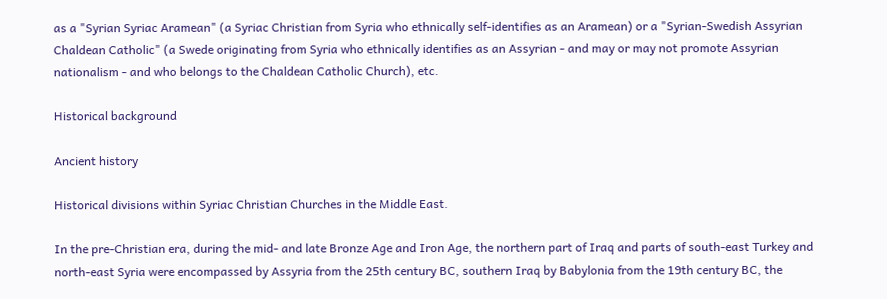as a "Syrian Syriac Aramean" (a Syriac Christian from Syria who ethnically self-identifies as an Aramean) or a "Syrian-Swedish Assyrian Chaldean Catholic" (a Swede originating from Syria who ethnically identifies as an Assyrian - and may or may not promote Assyrian nationalism - and who belongs to the Chaldean Catholic Church), etc.

Historical background

Ancient history

Historical divisions within Syriac Christian Churches in the Middle East.

In the pre-Christian era, during the mid- and late Bronze Age and Iron Age, the northern part of Iraq and parts of south-east Turkey and north-east Syria were encompassed by Assyria from the 25th century BC, southern Iraq by Babylonia from the 19th century BC, the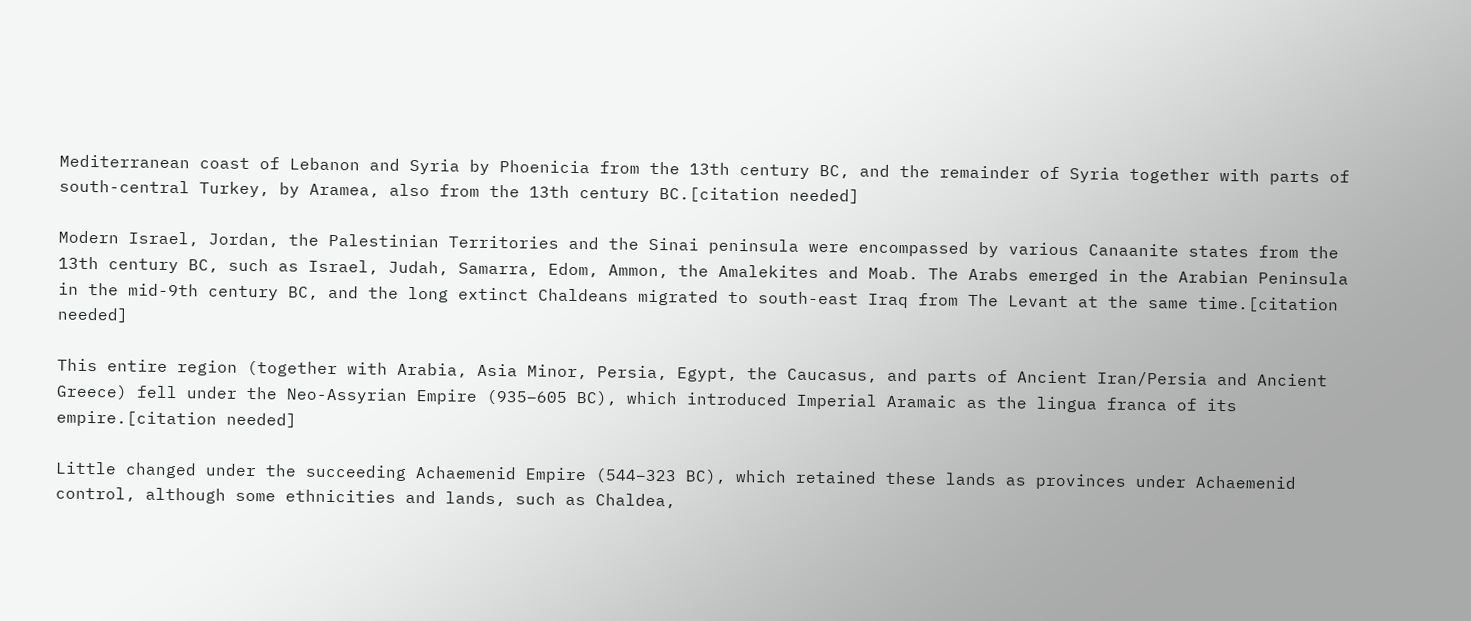Mediterranean coast of Lebanon and Syria by Phoenicia from the 13th century BC, and the remainder of Syria together with parts of south-central Turkey, by Aramea, also from the 13th century BC.[citation needed]

Modern Israel, Jordan, the Palestinian Territories and the Sinai peninsula were encompassed by various Canaanite states from the 13th century BC, such as Israel, Judah, Samarra, Edom, Ammon, the Amalekites and Moab. The Arabs emerged in the Arabian Peninsula in the mid-9th century BC, and the long extinct Chaldeans migrated to south-east Iraq from The Levant at the same time.[citation needed]

This entire region (together with Arabia, Asia Minor, Persia, Egypt, the Caucasus, and parts of Ancient Iran/Persia and Ancient Greece) fell under the Neo-Assyrian Empire (935–605 BC), which introduced Imperial Aramaic as the lingua franca of its empire.[citation needed]

Little changed under the succeeding Achaemenid Empire (544–323 BC), which retained these lands as provinces under Achaemenid control, although some ethnicities and lands, such as Chaldea,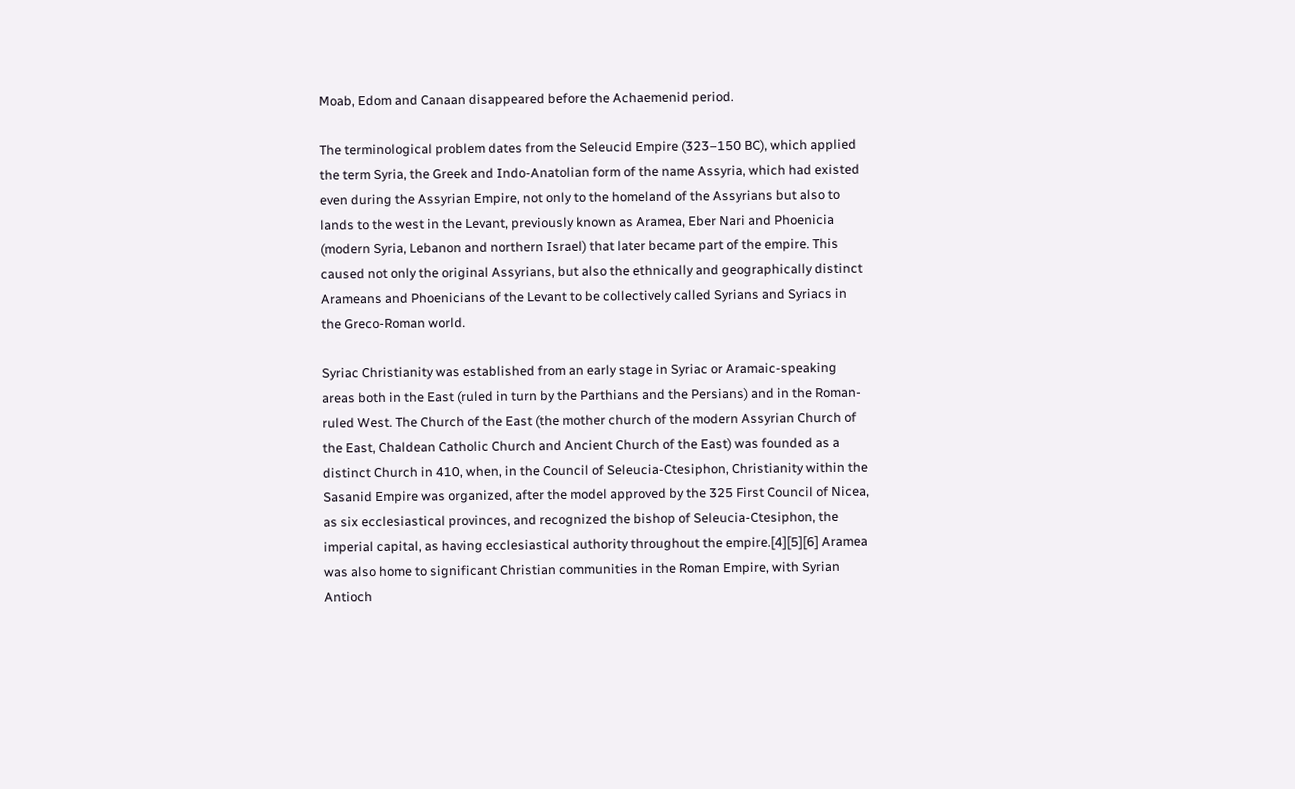Moab, Edom and Canaan disappeared before the Achaemenid period.

The terminological problem dates from the Seleucid Empire (323–150 BC), which applied the term Syria, the Greek and Indo-Anatolian form of the name Assyria, which had existed even during the Assyrian Empire, not only to the homeland of the Assyrians but also to lands to the west in the Levant, previously known as Aramea, Eber Nari and Phoenicia (modern Syria, Lebanon and northern Israel) that later became part of the empire. This caused not only the original Assyrians, but also the ethnically and geographically distinct Arameans and Phoenicians of the Levant to be collectively called Syrians and Syriacs in the Greco-Roman world.

Syriac Christianity was established from an early stage in Syriac or Aramaic-speaking areas both in the East (ruled in turn by the Parthians and the Persians) and in the Roman-ruled West. The Church of the East (the mother church of the modern Assyrian Church of the East, Chaldean Catholic Church and Ancient Church of the East) was founded as a distinct Church in 410, when, in the Council of Seleucia-Ctesiphon, Christianity within the Sasanid Empire was organized, after the model approved by the 325 First Council of Nicea, as six ecclesiastical provinces, and recognized the bishop of Seleucia-Ctesiphon, the imperial capital, as having ecclesiastical authority throughout the empire.[4][5][6] Aramea was also home to significant Christian communities in the Roman Empire, with Syrian Antioch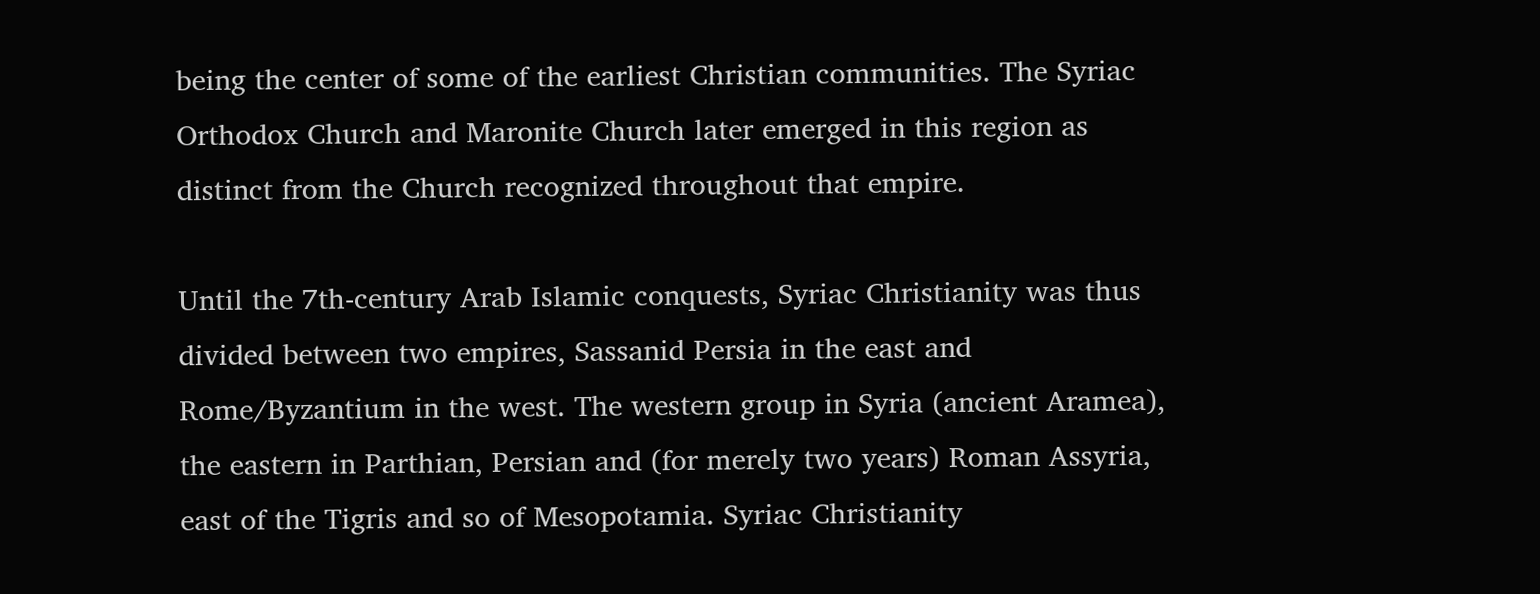being the center of some of the earliest Christian communities. The Syriac Orthodox Church and Maronite Church later emerged in this region as distinct from the Church recognized throughout that empire.

Until the 7th-century Arab Islamic conquests, Syriac Christianity was thus divided between two empires, Sassanid Persia in the east and Rome/Byzantium in the west. The western group in Syria (ancient Aramea), the eastern in Parthian, Persian and (for merely two years) Roman Assyria, east of the Tigris and so of Mesopotamia. Syriac Christianity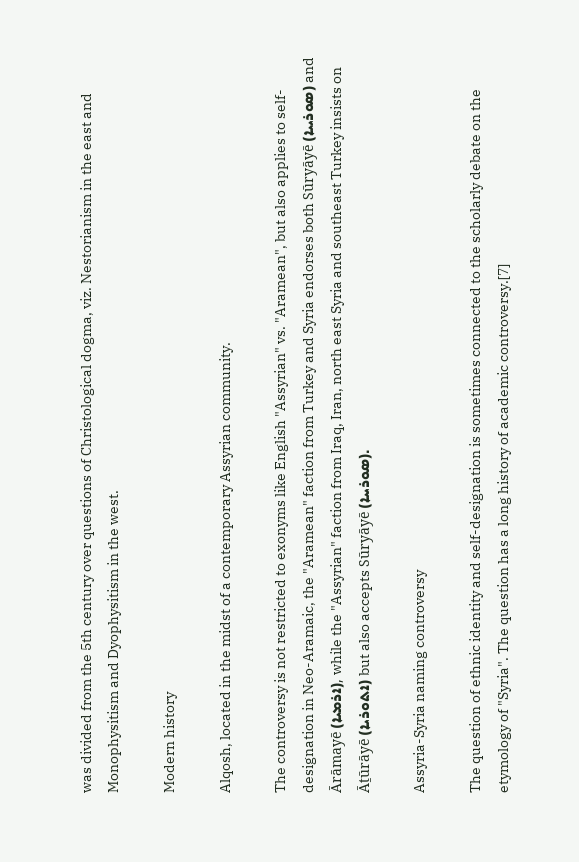was divided from the 5th century over questions of Christological dogma, viz. Nestorianism in the east and Monophysitism and Dyophysitism in the west.

Modern history

Alqosh, located in the midst of a contemporary Assyrian community.

The controversy is not restricted to exonyms like English "Assyrian" vs. "Aramean", but also applies to self-designation in Neo-Aramaic, the "Aramean" faction from Turkey and Syria endorses both Sūryāyē (ܣܘܪܝܝܐ) and Ārāmayē (ܐܪܡܝܐ), while the "Assyrian" faction from Iraq, Iran, north east Syria and southeast Turkey insists on Āṯūrāyē (ܐܬܘܪܝܐ) but also accepts Sūryāyē (ܣܘܪܝܝܐ).

Assyria-Syria naming controversy

The question of ethnic identity and self-designation is sometimes connected to the scholarly debate on the etymology of "Syria". The question has a long history of academic controversy.[7]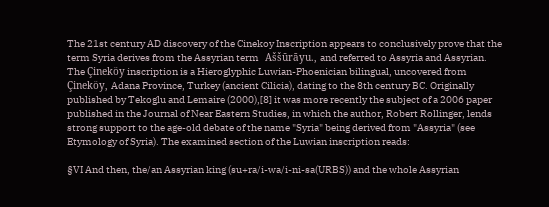The 21st century AD discovery of the Cinekoy Inscription appears to conclusively prove that the term Syria derives from the Assyrian term   Aššūrāyu., and referred to Assyria and Assyrian. The Çineköy inscription is a Hieroglyphic Luwian-Phoenician bilingual, uncovered from Çineköy, Adana Province, Turkey (ancient Cilicia), dating to the 8th century BC. Originally published by Tekoglu and Lemaire (2000),[8] it was more recently the subject of a 2006 paper published in the Journal of Near Eastern Studies, in which the author, Robert Rollinger, lends strong support to the age-old debate of the name "Syria" being derived from "Assyria" (see Etymology of Syria). The examined section of the Luwian inscription reads:

§VI And then, the/an Assyrian king (su+ra/i-wa/i-ni-sa(URBS)) and the whole Assyrian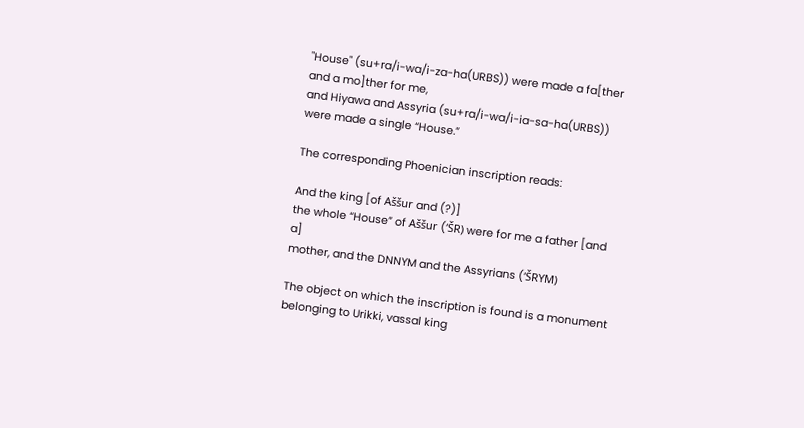"House" (su+ra/i-wa/i-za-ha(URBS)) were made a fa[ther and a mo]ther for me,
and Hiyawa and Assyria (su+ra/i-wa/i-ia-sa-ha(URBS)) were made a single “House.”

The corresponding Phoenician inscription reads:

And the king [of Aššur and (?)]
the whole “House” of Aššur (’ŠR) were for me a father [and a]
mother, and the DNNYM and the Assyrians (’ŠRYM)

The object on which the inscription is found is a monument belonging to Urikki, vassal king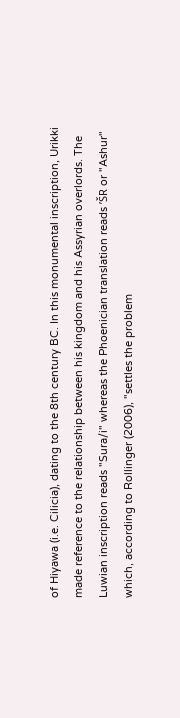of Hiyawa (i.e. Cilicia), dating to the 8th century BC. In this monumental inscription, Urikki made reference to the relationship between his kingdom and his Assyrian overlords. The Luwian inscription reads "Sura/i" whereas the Phoenician translation reads ’ŠR or "Ashur" which, according to Rollinger (2006), "settles the problem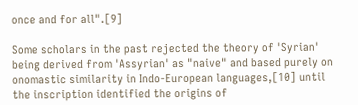once and for all".[9]

Some scholars in the past rejected the theory of 'Syrian' being derived from 'Assyrian' as "naive" and based purely on onomastic similarity in Indo-European languages,[10] until the inscription identified the origins of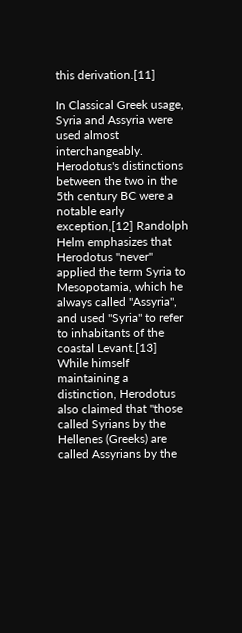this derivation.[11]

In Classical Greek usage, Syria and Assyria were used almost interchangeably. Herodotus's distinctions between the two in the 5th century BC were a notable early exception,[12] Randolph Helm emphasizes that Herodotus "never" applied the term Syria to Mesopotamia, which he always called "Assyria", and used "Syria" to refer to inhabitants of the coastal Levant.[13] While himself maintaining a distinction, Herodotus also claimed that "those called Syrians by the Hellenes (Greeks) are called Assyrians by the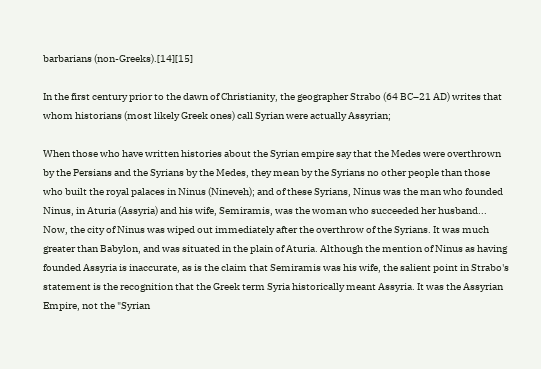barbarians (non-Greeks).[14][15]

In the first century prior to the dawn of Christianity, the geographer Strabo (64 BC–21 AD) writes that whom historians (most likely Greek ones) call Syrian were actually Assyrian;

When those who have written histories about the Syrian empire say that the Medes were overthrown by the Persians and the Syrians by the Medes, they mean by the Syrians no other people than those who built the royal palaces in Ninus (Nineveh); and of these Syrians, Ninus was the man who founded Ninus, in Aturia (Assyria) and his wife, Semiramis, was the woman who succeeded her husband... Now, the city of Ninus was wiped out immediately after the overthrow of the Syrians. It was much greater than Babylon, and was situated in the plain of Aturia. Although the mention of Ninus as having founded Assyria is inaccurate, as is the claim that Semiramis was his wife, the salient point in Strabo's statement is the recognition that the Greek term Syria historically meant Assyria. It was the Assyrian Empire, not the "Syrian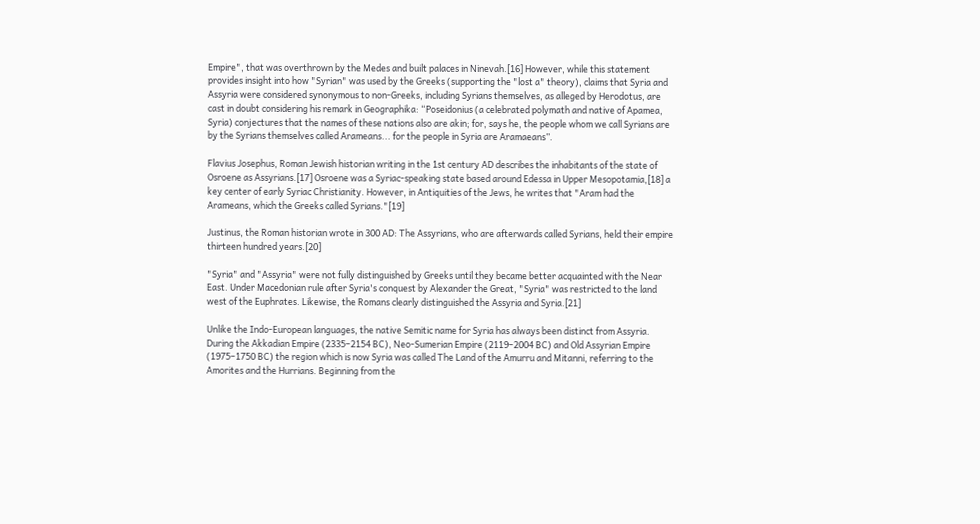Empire", that was overthrown by the Medes and built palaces in Ninevah.[16] However, while this statement provides insight into how "Syrian" was used by the Greeks (supporting the "lost a" theory), claims that Syria and Assyria were considered synonymous to non-Greeks, including Syrians themselves, as alleged by Herodotus, are cast in doubt considering his remark in Geographika: “Poseidonius (a celebrated polymath and native of Apamea, Syria) conjectures that the names of these nations also are akin; for, says he, the people whom we call Syrians are by the Syrians themselves called Arameans... for the people in Syria are Aramaeans”.

Flavius Josephus, Roman Jewish historian writing in the 1st century AD describes the inhabitants of the state of Osroene as Assyrians.[17] Osroene was a Syriac-speaking state based around Edessa in Upper Mesopotamia,[18] a key center of early Syriac Christianity. However, in Antiquities of the Jews, he writes that "Aram had the Arameans, which the Greeks called Syrians."[19]

Justinus, the Roman historian wrote in 300 AD: The Assyrians, who are afterwards called Syrians, held their empire thirteen hundred years.[20]

"Syria" and "Assyria" were not fully distinguished by Greeks until they became better acquainted with the Near East. Under Macedonian rule after Syria's conquest by Alexander the Great, "Syria" was restricted to the land west of the Euphrates. Likewise, the Romans clearly distinguished the Assyria and Syria.[21]

Unlike the Indo-European languages, the native Semitic name for Syria has always been distinct from Assyria. During the Akkadian Empire (2335–2154 BC), Neo-Sumerian Empire (2119–2004 BC) and Old Assyrian Empire (1975–1750 BC) the region which is now Syria was called The Land of the Amurru and Mitanni, referring to the Amorites and the Hurrians. Beginning from the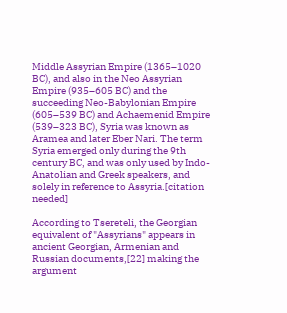Middle Assyrian Empire (1365–1020 BC), and also in the Neo Assyrian Empire (935–605 BC) and the succeeding Neo-Babylonian Empire (605–539 BC) and Achaemenid Empire (539–323 BC), Syria was known as Aramea and later Eber Nari. The term Syria emerged only during the 9th century BC, and was only used by Indo-Anatolian and Greek speakers, and solely in reference to Assyria.[citation needed]

According to Tsereteli, the Georgian equivalent of "Assyrians" appears in ancient Georgian, Armenian and Russian documents,[22] making the argument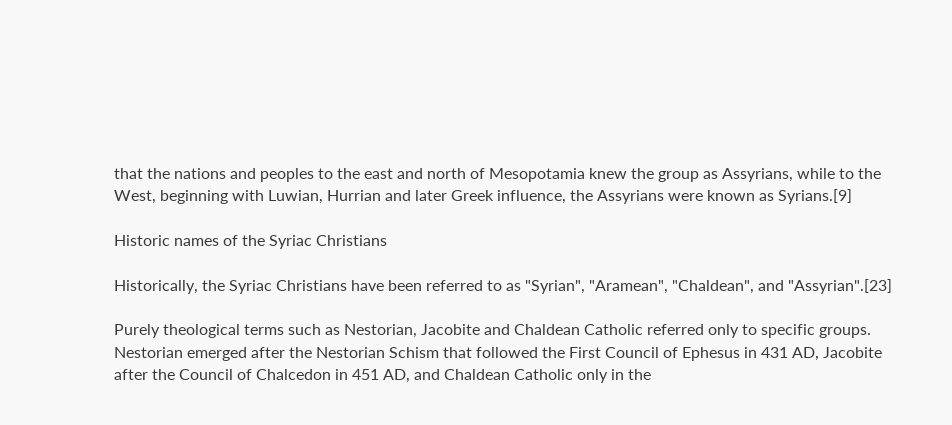that the nations and peoples to the east and north of Mesopotamia knew the group as Assyrians, while to the West, beginning with Luwian, Hurrian and later Greek influence, the Assyrians were known as Syrians.[9]

Historic names of the Syriac Christians

Historically, the Syriac Christians have been referred to as "Syrian", "Aramean", "Chaldean", and "Assyrian".[23]

Purely theological terms such as Nestorian, Jacobite and Chaldean Catholic referred only to specific groups. Nestorian emerged after the Nestorian Schism that followed the First Council of Ephesus in 431 AD, Jacobite after the Council of Chalcedon in 451 AD, and Chaldean Catholic only in the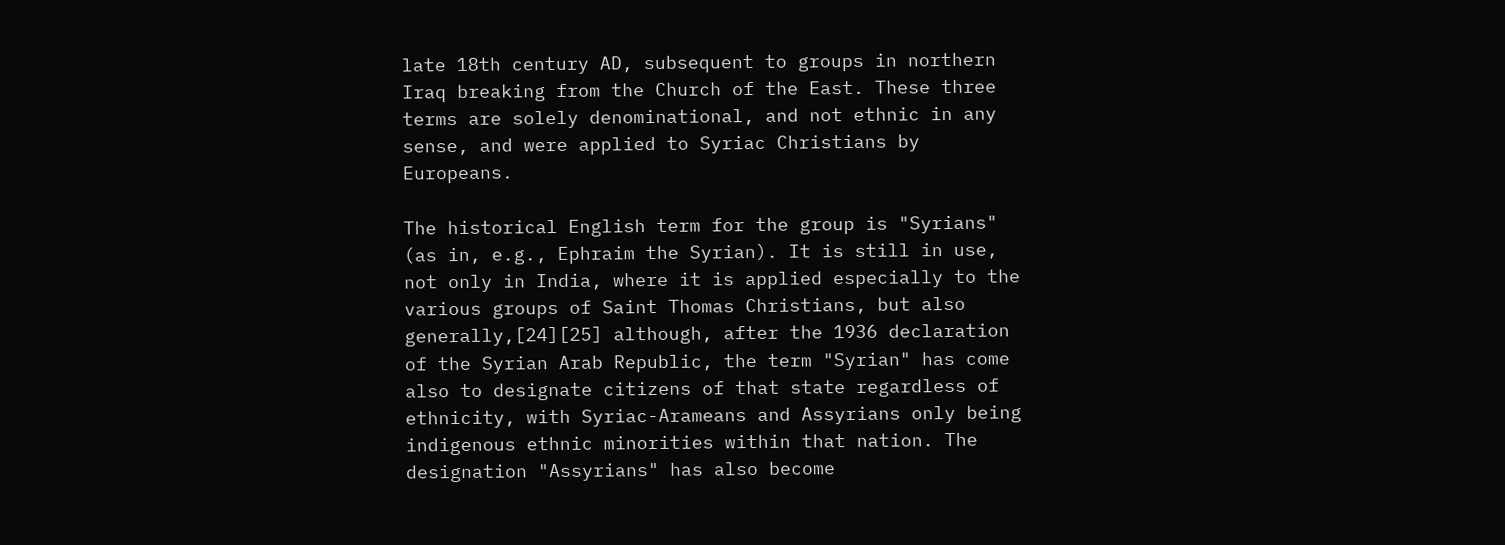late 18th century AD, subsequent to groups in northern Iraq breaking from the Church of the East. These three terms are solely denominational, and not ethnic in any sense, and were applied to Syriac Christians by Europeans.

The historical English term for the group is "Syrians" (as in, e.g., Ephraim the Syrian). It is still in use, not only in India, where it is applied especially to the various groups of Saint Thomas Christians, but also generally,[24][25] although, after the 1936 declaration of the Syrian Arab Republic, the term "Syrian" has come also to designate citizens of that state regardless of ethnicity, with Syriac-Arameans and Assyrians only being indigenous ethnic minorities within that nation. The designation "Assyrians" has also become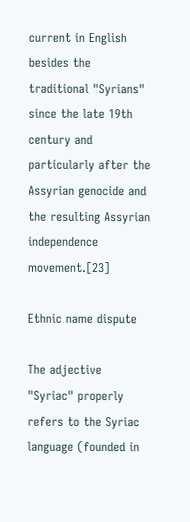current in English besides the traditional "Syrians" since the late 19th century and particularly after the Assyrian genocide and the resulting Assyrian independence movement.[23]

Ethnic name dispute

The adjective "Syriac" properly refers to the Syriac language (founded in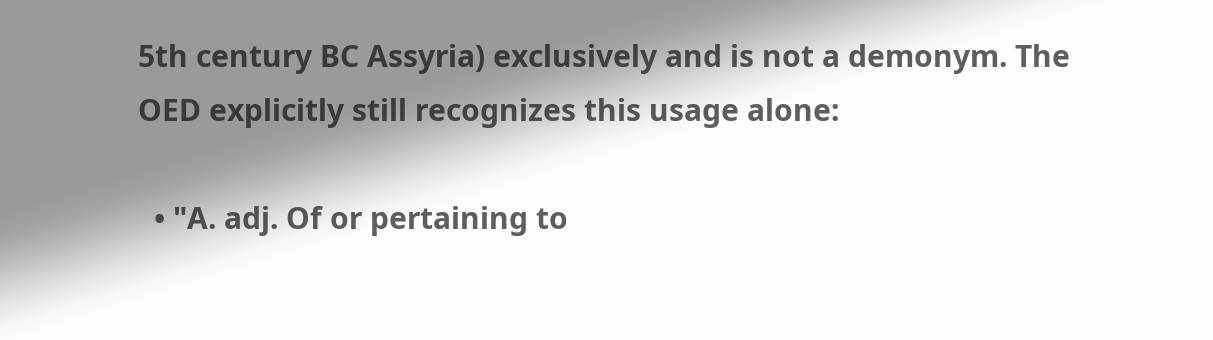5th century BC Assyria) exclusively and is not a demonym. The OED explicitly still recognizes this usage alone:

  • "A. adj. Of or pertaining to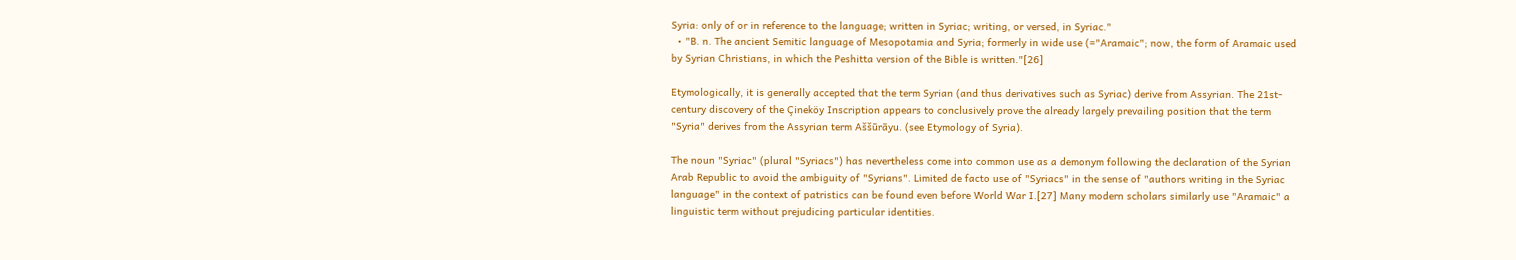Syria: only of or in reference to the language; written in Syriac; writing, or versed, in Syriac."
  • "B. n. The ancient Semitic language of Mesopotamia and Syria; formerly in wide use (="Aramaic"; now, the form of Aramaic used by Syrian Christians, in which the Peshitta version of the Bible is written."[26]

Etymologically, it is generally accepted that the term Syrian (and thus derivatives such as Syriac) derive from Assyrian. The 21st-century discovery of the Çineköy Inscription appears to conclusively prove the already largely prevailing position that the term "Syria" derives from the Assyrian term Aššūrāyu. (see Etymology of Syria).

The noun "Syriac" (plural "Syriacs") has nevertheless come into common use as a demonym following the declaration of the Syrian Arab Republic to avoid the ambiguity of "Syrians". Limited de facto use of "Syriacs" in the sense of "authors writing in the Syriac language" in the context of patristics can be found even before World War I.[27] Many modern scholars similarly use "Aramaic" a linguistic term without prejudicing particular identities.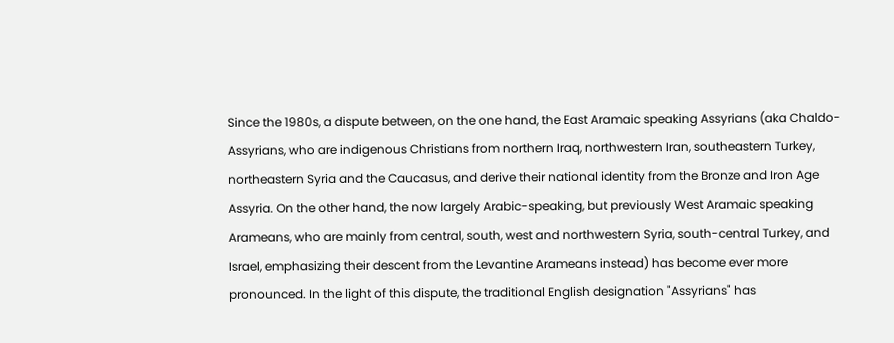Since the 1980s, a dispute between, on the one hand, the East Aramaic speaking Assyrians (aka Chaldo-Assyrians, who are indigenous Christians from northern Iraq, northwestern Iran, southeastern Turkey, northeastern Syria and the Caucasus, and derive their national identity from the Bronze and Iron Age Assyria. On the other hand, the now largely Arabic-speaking, but previously West Aramaic speaking Arameans, who are mainly from central, south, west and northwestern Syria, south-central Turkey, and Israel, emphasizing their descent from the Levantine Arameans instead) has become ever more pronounced. In the light of this dispute, the traditional English designation "Assyrians" has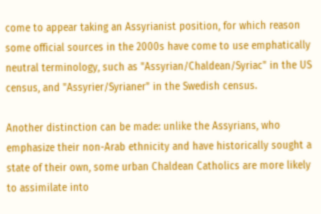come to appear taking an Assyrianist position, for which reason some official sources in the 2000s have come to use emphatically neutral terminology, such as "Assyrian/Chaldean/Syriac" in the US census, and "Assyrier/Syrianer" in the Swedish census.

Another distinction can be made: unlike the Assyrians, who emphasize their non-Arab ethnicity and have historically sought a state of their own, some urban Chaldean Catholics are more likely to assimilate into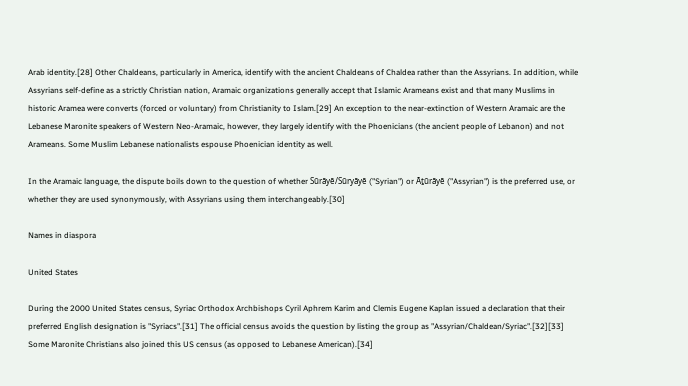Arab identity.[28] Other Chaldeans, particularly in America, identify with the ancient Chaldeans of Chaldea rather than the Assyrians. In addition, while Assyrians self-define as a strictly Christian nation, Aramaic organizations generally accept that Islamic Arameans exist and that many Muslims in historic Aramea were converts (forced or voluntary) from Christianity to Islam.[29] An exception to the near-extinction of Western Aramaic are the Lebanese Maronite speakers of Western Neo-Aramaic, however, they largely identify with the Phoenicians (the ancient people of Lebanon) and not Arameans. Some Muslim Lebanese nationalists espouse Phoenician identity as well.

In the Aramaic language, the dispute boils down to the question of whether Sūrāyē/Sūryāyē ("Syrian") or Āṯūrāyē ("Assyrian") is the preferred use, or whether they are used synonymously, with Assyrians using them interchangeably.[30]

Names in diaspora

United States

During the 2000 United States census, Syriac Orthodox Archbishops Cyril Aphrem Karim and Clemis Eugene Kaplan issued a declaration that their preferred English designation is "Syriacs".[31] The official census avoids the question by listing the group as "Assyrian/Chaldean/Syriac".[32][33] Some Maronite Christians also joined this US census (as opposed to Lebanese American).[34]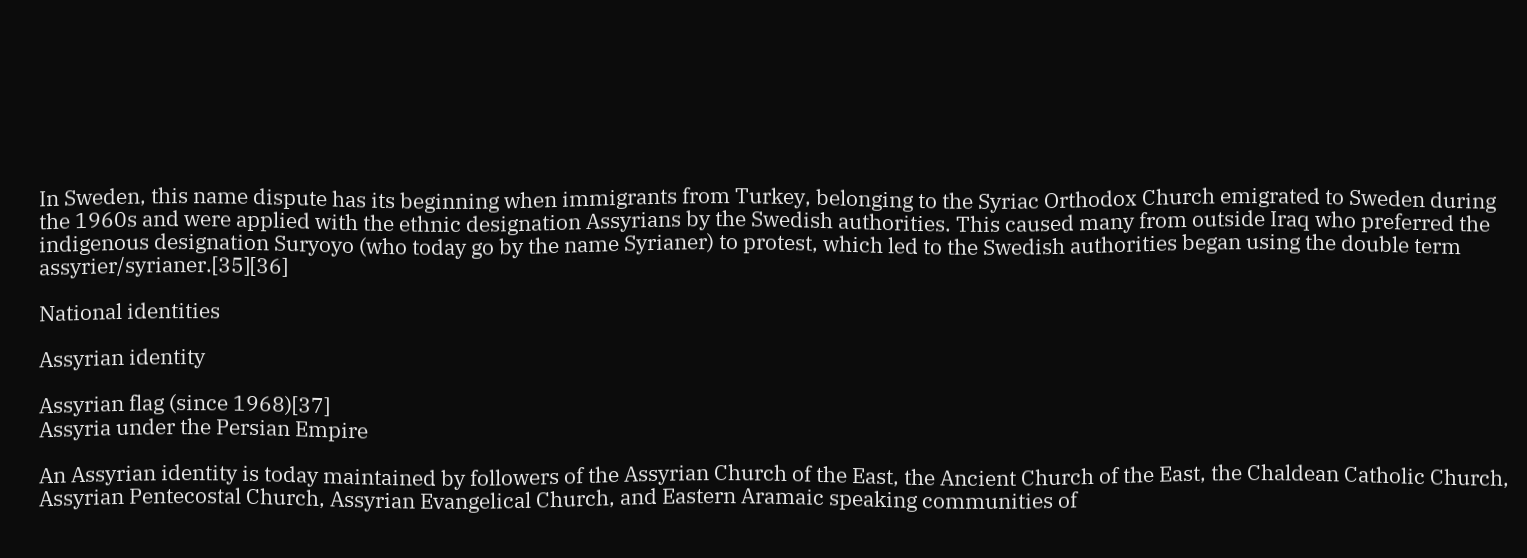In Sweden, this name dispute has its beginning when immigrants from Turkey, belonging to the Syriac Orthodox Church emigrated to Sweden during the 1960s and were applied with the ethnic designation Assyrians by the Swedish authorities. This caused many from outside Iraq who preferred the indigenous designation Suryoyo (who today go by the name Syrianer) to protest, which led to the Swedish authorities began using the double term assyrier/syrianer.[35][36]

National identities

Assyrian identity

Assyrian flag (since 1968)[37]
Assyria under the Persian Empire

An Assyrian identity is today maintained by followers of the Assyrian Church of the East, the Ancient Church of the East, the Chaldean Catholic Church, Assyrian Pentecostal Church, Assyrian Evangelical Church, and Eastern Aramaic speaking communities of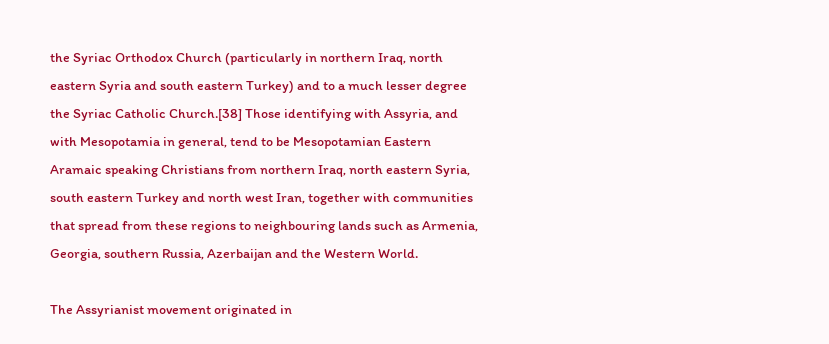the Syriac Orthodox Church (particularly in northern Iraq, north eastern Syria and south eastern Turkey) and to a much lesser degree the Syriac Catholic Church.[38] Those identifying with Assyria, and with Mesopotamia in general, tend to be Mesopotamian Eastern Aramaic speaking Christians from northern Iraq, north eastern Syria, south eastern Turkey and north west Iran, together with communities that spread from these regions to neighbouring lands such as Armenia, Georgia, southern Russia, Azerbaijan and the Western World.

The Assyrianist movement originated in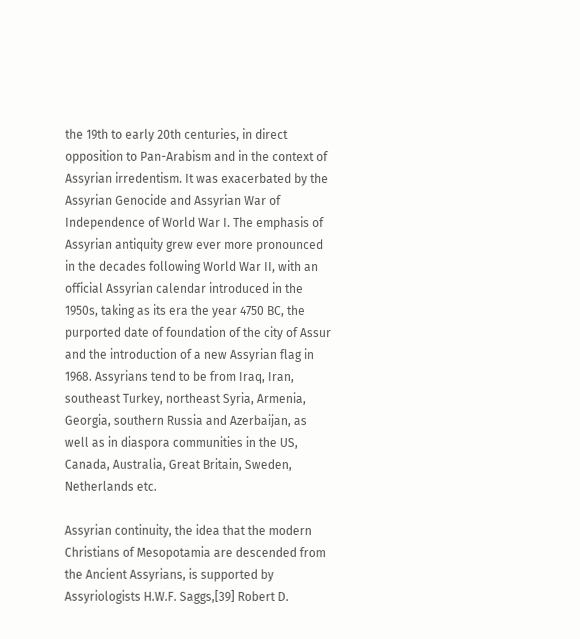the 19th to early 20th centuries, in direct opposition to Pan-Arabism and in the context of Assyrian irredentism. It was exacerbated by the Assyrian Genocide and Assyrian War of Independence of World War I. The emphasis of Assyrian antiquity grew ever more pronounced in the decades following World War II, with an official Assyrian calendar introduced in the 1950s, taking as its era the year 4750 BC, the purported date of foundation of the city of Assur and the introduction of a new Assyrian flag in 1968. Assyrians tend to be from Iraq, Iran, southeast Turkey, northeast Syria, Armenia, Georgia, southern Russia and Azerbaijan, as well as in diaspora communities in the US, Canada, Australia, Great Britain, Sweden, Netherlands etc.

Assyrian continuity, the idea that the modern Christians of Mesopotamia are descended from the Ancient Assyrians, is supported by Assyriologists H.W.F. Saggs,[39] Robert D.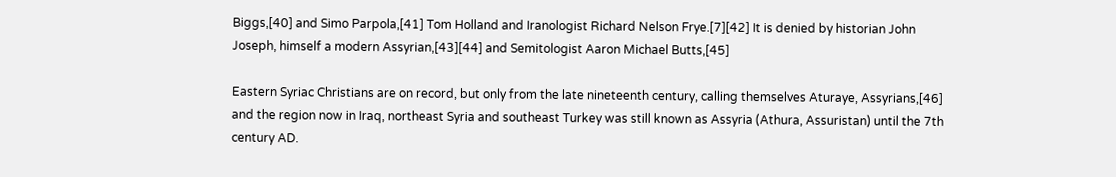Biggs,[40] and Simo Parpola,[41] Tom Holland and Iranologist Richard Nelson Frye.[7][42] It is denied by historian John Joseph, himself a modern Assyrian,[43][44] and Semitologist Aaron Michael Butts,[45]

Eastern Syriac Christians are on record, but only from the late nineteenth century, calling themselves Aturaye, Assyrians,[46] and the region now in Iraq, northeast Syria and southeast Turkey was still known as Assyria (Athura, Assuristan) until the 7th century AD.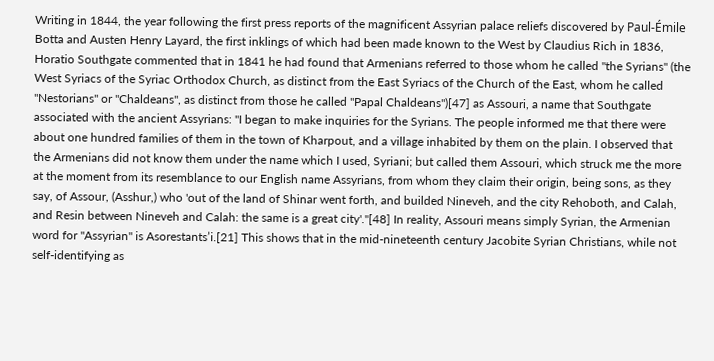Writing in 1844, the year following the first press reports of the magnificent Assyrian palace reliefs discovered by Paul-Émile Botta and Austen Henry Layard, the first inklings of which had been made known to the West by Claudius Rich in 1836, Horatio Southgate commented that in 1841 he had found that Armenians referred to those whom he called "the Syrians" (the West Syriacs of the Syriac Orthodox Church, as distinct from the East Syriacs of the Church of the East, whom he called "Nestorians" or "Chaldeans", as distinct from those he called "Papal Chaldeans")[47] as Assouri, a name that Southgate associated with the ancient Assyrians: "I began to make inquiries for the Syrians. The people informed me that there were about one hundred families of them in the town of Kharpout, and a village inhabited by them on the plain. I observed that the Armenians did not know them under the name which I used, Syriani; but called them Assouri, which struck me the more at the moment from its resemblance to our English name Assyrians, from whom they claim their origin, being sons, as they say, of Assour, (Asshur,) who 'out of the land of Shinar went forth, and builded Nineveh, and the city Rehoboth, and Calah, and Resin between Nineveh and Calah: the same is a great city'."[48] In reality, Assouri means simply Syrian, the Armenian word for "Assyrian" is Asorestants’i.[21] This shows that in the mid-nineteenth century Jacobite Syrian Christians, while not self-identifying as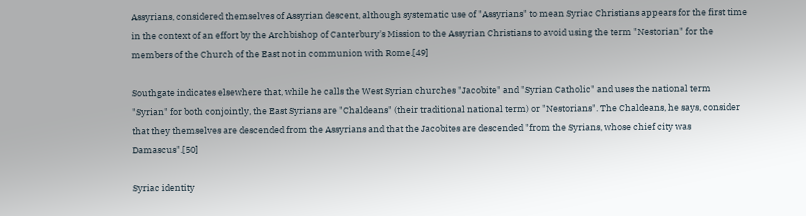Assyrians, considered themselves of Assyrian descent, although systematic use of "Assyrians" to mean Syriac Christians appears for the first time in the context of an effort by the Archbishop of Canterbury's Mission to the Assyrian Christians to avoid using the term "Nestorian" for the members of the Church of the East not in communion with Rome.[49]

Southgate indicates elsewhere that, while he calls the West Syrian churches "Jacobite" and "Syrian Catholic" and uses the national term "Syrian" for both conjointly, the East Syrians are "Chaldeans" (their traditional national term) or "Nestorians". The Chaldeans, he says, consider that they themselves are descended from the Assyrians and that the Jacobites are descended "from the Syrians, whose chief city was Damascus".[50]

Syriac identity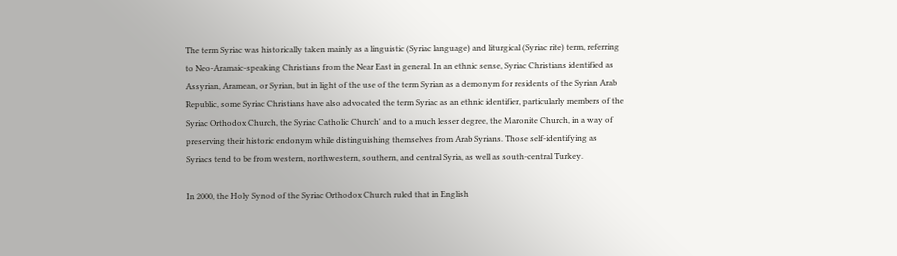The term Syriac was historically taken mainly as a linguistic (Syriac language) and liturgical (Syriac rite) term, referring to Neo-Aramaic-speaking Christians from the Near East in general. In an ethnic sense, Syriac Christians identified as Assyrian, Aramean, or Syrian, but in light of the use of the term Syrian as a demonym for residents of the Syrian Arab Republic, some Syriac Christians have also advocated the term Syriac as an ethnic identifier, particularly members of the Syriac Orthodox Church, the Syriac Catholic Church' and to a much lesser degree, the Maronite Church, in a way of preserving their historic endonym while distinguishing themselves from Arab Syrians. Those self-identifying as Syriacs tend to be from western, northwestern, southern, and central Syria, as well as south-central Turkey.

In 2000, the Holy Synod of the Syriac Orthodox Church ruled that in English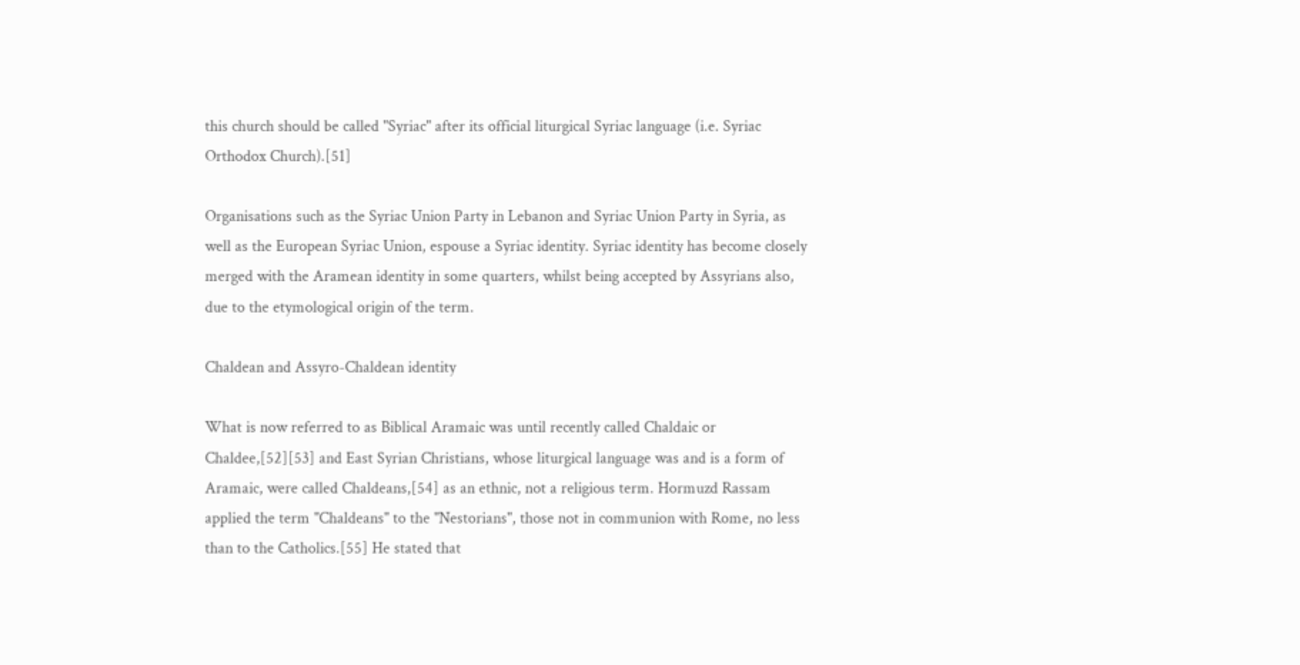this church should be called "Syriac" after its official liturgical Syriac language (i.e. Syriac Orthodox Church).[51]

Organisations such as the Syriac Union Party in Lebanon and Syriac Union Party in Syria, as well as the European Syriac Union, espouse a Syriac identity. Syriac identity has become closely merged with the Aramean identity in some quarters, whilst being accepted by Assyrians also, due to the etymological origin of the term.

Chaldean and Assyro-Chaldean identity

What is now referred to as Biblical Aramaic was until recently called Chaldaic or Chaldee,[52][53] and East Syrian Christians, whose liturgical language was and is a form of Aramaic, were called Chaldeans,[54] as an ethnic, not a religious term. Hormuzd Rassam applied the term "Chaldeans" to the "Nestorians", those not in communion with Rome, no less than to the Catholics.[55] He stated that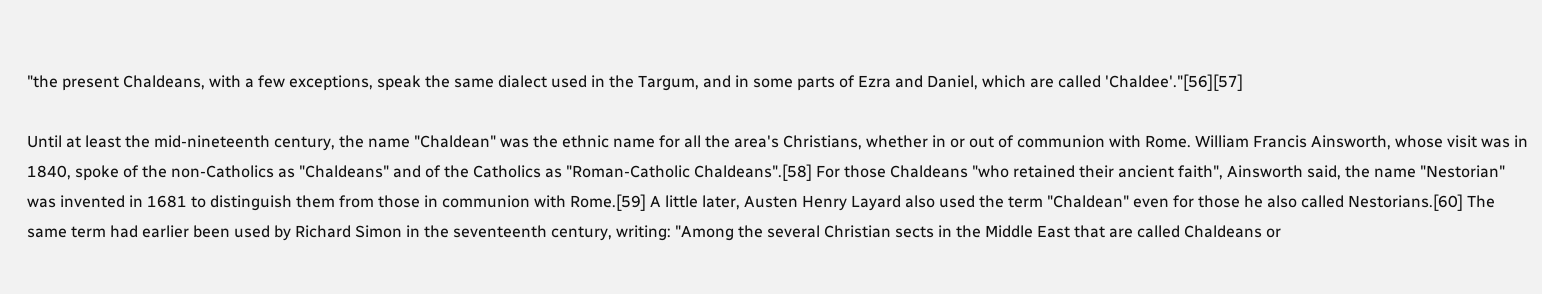"the present Chaldeans, with a few exceptions, speak the same dialect used in the Targum, and in some parts of Ezra and Daniel, which are called 'Chaldee'."[56][57]

Until at least the mid-nineteenth century, the name "Chaldean" was the ethnic name for all the area's Christians, whether in or out of communion with Rome. William Francis Ainsworth, whose visit was in 1840, spoke of the non-Catholics as "Chaldeans" and of the Catholics as "Roman-Catholic Chaldeans".[58] For those Chaldeans "who retained their ancient faith", Ainsworth said, the name "Nestorian" was invented in 1681 to distinguish them from those in communion with Rome.[59] A little later, Austen Henry Layard also used the term "Chaldean" even for those he also called Nestorians.[60] The same term had earlier been used by Richard Simon in the seventeenth century, writing: "Among the several Christian sects in the Middle East that are called Chaldeans or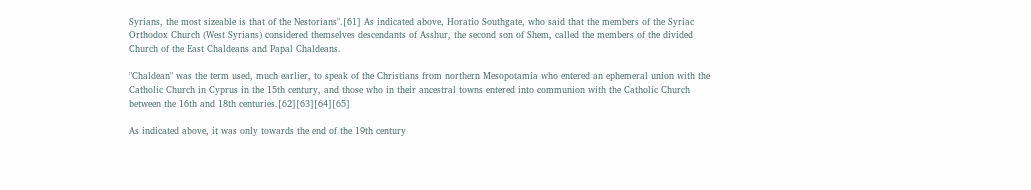Syrians, the most sizeable is that of the Nestorians".[61] As indicated above, Horatio Southgate, who said that the members of the Syriac Orthodox Church (West Syrians) considered themselves descendants of Asshur, the second son of Shem, called the members of the divided Church of the East Chaldeans and Papal Chaldeans.

"Chaldean" was the term used, much earlier, to speak of the Christians from northern Mesopotamia who entered an ephemeral union with the Catholic Church in Cyprus in the 15th century, and those who in their ancestral towns entered into communion with the Catholic Church between the 16th and 18th centuries.[62][63][64][65]

As indicated above, it was only towards the end of the 19th century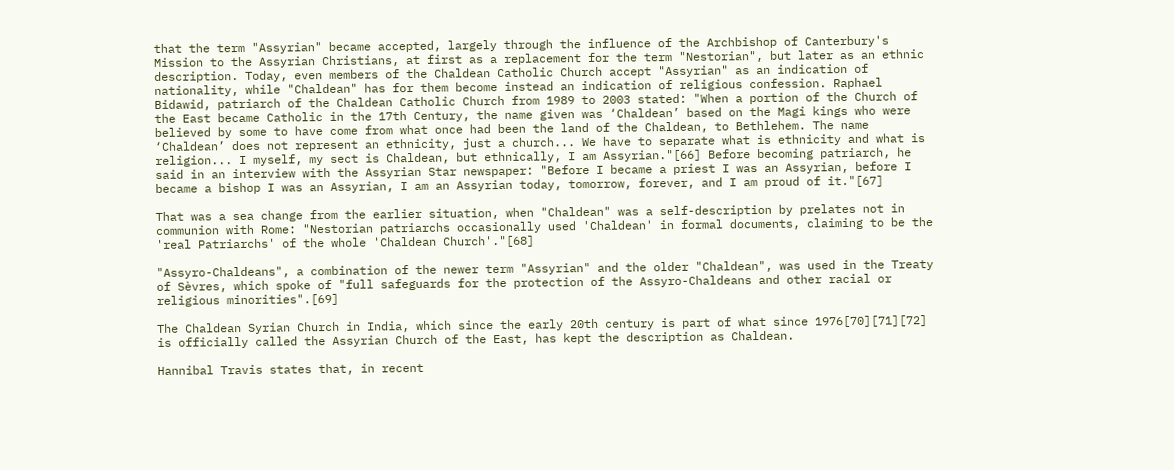that the term "Assyrian" became accepted, largely through the influence of the Archbishop of Canterbury's Mission to the Assyrian Christians, at first as a replacement for the term "Nestorian", but later as an ethnic description. Today, even members of the Chaldean Catholic Church accept "Assyrian" as an indication of nationality, while "Chaldean" has for them become instead an indication of religious confession. Raphael Bidawid, patriarch of the Chaldean Catholic Church from 1989 to 2003 stated: "When a portion of the Church of the East became Catholic in the 17th Century, the name given was ‘Chaldean’ based on the Magi kings who were believed by some to have come from what once had been the land of the Chaldean, to Bethlehem. The name ‘Chaldean’ does not represent an ethnicity, just a church... We have to separate what is ethnicity and what is religion... I myself, my sect is Chaldean, but ethnically, I am Assyrian."[66] Before becoming patriarch, he said in an interview with the Assyrian Star newspaper: "Before I became a priest I was an Assyrian, before I became a bishop I was an Assyrian, I am an Assyrian today, tomorrow, forever, and I am proud of it."[67]

That was a sea change from the earlier situation, when "Chaldean" was a self-description by prelates not in communion with Rome: "Nestorian patriarchs occasionally used 'Chaldean' in formal documents, claiming to be the 'real Patriarchs' of the whole 'Chaldean Church'."[68]

"Assyro-Chaldeans", a combination of the newer term "Assyrian" and the older "Chaldean", was used in the Treaty of Sèvres, which spoke of "full safeguards for the protection of the Assyro-Chaldeans and other racial or religious minorities".[69]

The Chaldean Syrian Church in India, which since the early 20th century is part of what since 1976[70][71][72] is officially called the Assyrian Church of the East, has kept the description as Chaldean.

Hannibal Travis states that, in recent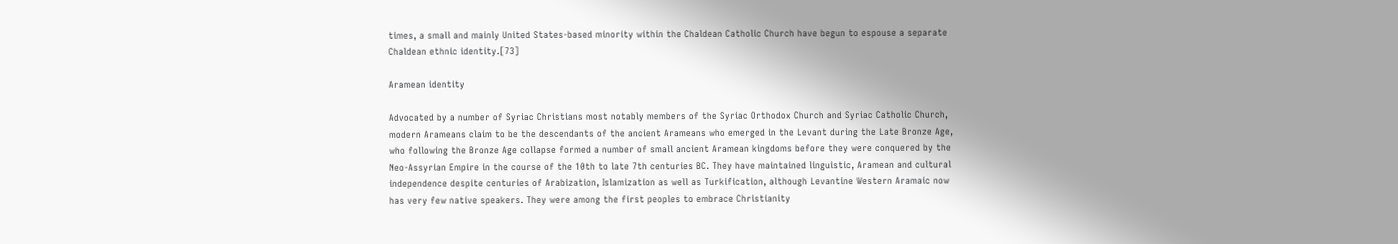times, a small and mainly United States-based minority within the Chaldean Catholic Church have begun to espouse a separate Chaldean ethnic identity.[73]

Aramean identity

Advocated by a number of Syriac Christians most notably members of the Syriac Orthodox Church and Syriac Catholic Church, modern Arameans claim to be the descendants of the ancient Arameans who emerged in the Levant during the Late Bronze Age, who following the Bronze Age collapse formed a number of small ancient Aramean kingdoms before they were conquered by the Neo-Assyrian Empire in the course of the 10th to late 7th centuries BC. They have maintained linguistic, Aramean and cultural independence despite centuries of Arabization, Islamization as well as Turkification, although Levantine Western Aramaic now has very few native speakers. They were among the first peoples to embrace Christianity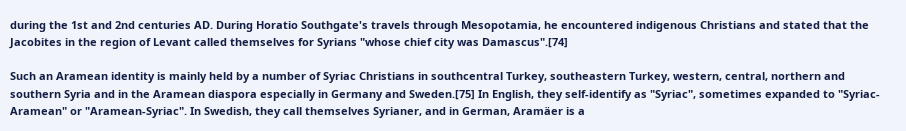during the 1st and 2nd centuries AD. During Horatio Southgate's travels through Mesopotamia, he encountered indigenous Christians and stated that the Jacobites in the region of Levant called themselves for Syrians "whose chief city was Damascus".[74]

Such an Aramean identity is mainly held by a number of Syriac Christians in southcentral Turkey, southeastern Turkey, western, central, northern and southern Syria and in the Aramean diaspora especially in Germany and Sweden.[75] In English, they self-identify as "Syriac", sometimes expanded to "Syriac-Aramean" or "Aramean-Syriac". In Swedish, they call themselves Syrianer, and in German, Aramäer is a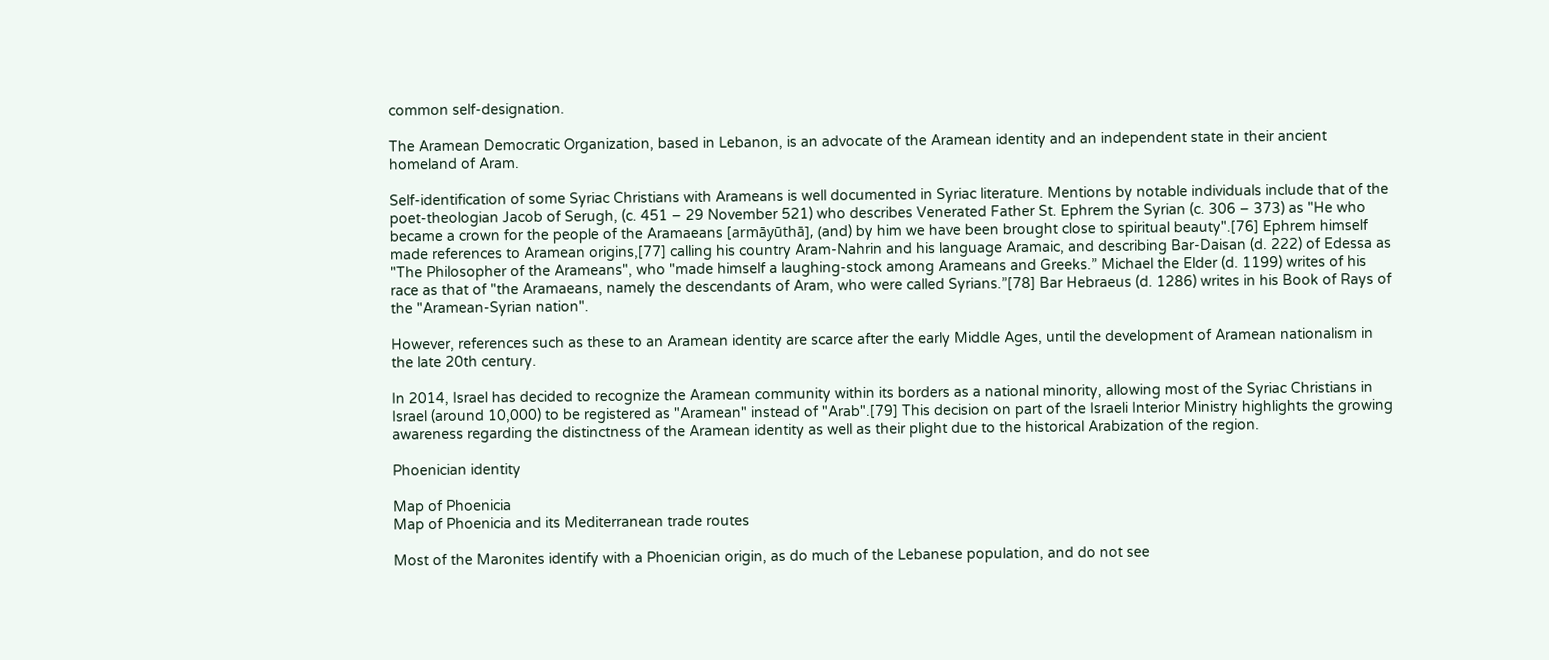common self-designation.

The Aramean Democratic Organization, based in Lebanon, is an advocate of the Aramean identity and an independent state in their ancient homeland of Aram.

Self-identification of some Syriac Christians with Arameans is well documented in Syriac literature. Mentions by notable individuals include that of the poet-theologian Jacob of Serugh, (c. 451 – 29 November 521) who describes Venerated Father St. Ephrem the Syrian (c. 306 – 373) as "He who became a crown for the people of the Aramaeans [armāyūthā], (and) by him we have been brought close to spiritual beauty".[76] Ephrem himself made references to Aramean origins,[77] calling his country Aram-Nahrin and his language Aramaic, and describing Bar-Daisan (d. 222) of Edessa as "The Philosopher of the Arameans", who "made himself a laughing-stock among Arameans and Greeks.” Michael the Elder (d. 1199) writes of his race as that of "the Aramaeans, namely the descendants of Aram, who were called Syrians.”[78] Bar Hebraeus (d. 1286) writes in his Book of Rays of the "Aramean-Syrian nation".

However, references such as these to an Aramean identity are scarce after the early Middle Ages, until the development of Aramean nationalism in the late 20th century.

In 2014, Israel has decided to recognize the Aramean community within its borders as a national minority, allowing most of the Syriac Christians in Israel (around 10,000) to be registered as "Aramean" instead of "Arab".[79] This decision on part of the Israeli Interior Ministry highlights the growing awareness regarding the distinctness of the Aramean identity as well as their plight due to the historical Arabization of the region.

Phoenician identity

Map of Phoenicia
Map of Phoenicia and its Mediterranean trade routes

Most of the Maronites identify with a Phoenician origin, as do much of the Lebanese population, and do not see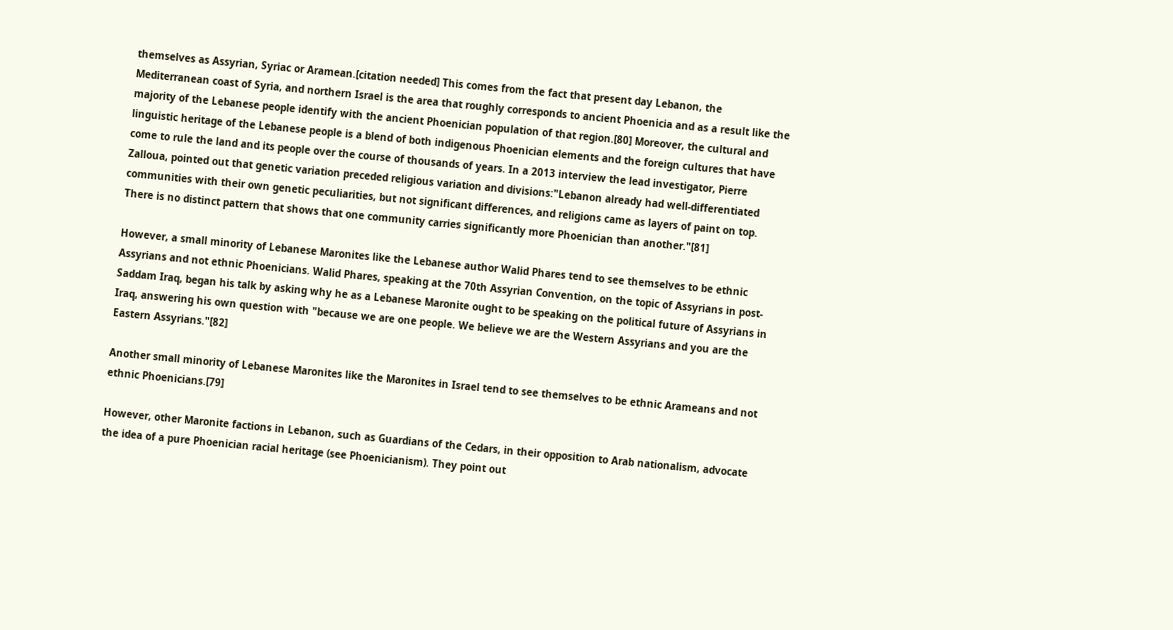themselves as Assyrian, Syriac or Aramean.[citation needed] This comes from the fact that present day Lebanon, the Mediterranean coast of Syria, and northern Israel is the area that roughly corresponds to ancient Phoenicia and as a result like the majority of the Lebanese people identify with the ancient Phoenician population of that region.[80] Moreover, the cultural and linguistic heritage of the Lebanese people is a blend of both indigenous Phoenician elements and the foreign cultures that have come to rule the land and its people over the course of thousands of years. In a 2013 interview the lead investigator, Pierre Zalloua, pointed out that genetic variation preceded religious variation and divisions:"Lebanon already had well-differentiated communities with their own genetic peculiarities, but not significant differences, and religions came as layers of paint on top. There is no distinct pattern that shows that one community carries significantly more Phoenician than another."[81]

However, a small minority of Lebanese Maronites like the Lebanese author Walid Phares tend to see themselves to be ethnic Assyrians and not ethnic Phoenicians. Walid Phares, speaking at the 70th Assyrian Convention, on the topic of Assyrians in post-Saddam Iraq, began his talk by asking why he as a Lebanese Maronite ought to be speaking on the political future of Assyrians in Iraq, answering his own question with "because we are one people. We believe we are the Western Assyrians and you are the Eastern Assyrians."[82]

Another small minority of Lebanese Maronites like the Maronites in Israel tend to see themselves to be ethnic Arameans and not ethnic Phoenicians.[79]

However, other Maronite factions in Lebanon, such as Guardians of the Cedars, in their opposition to Arab nationalism, advocate the idea of a pure Phoenician racial heritage (see Phoenicianism). They point out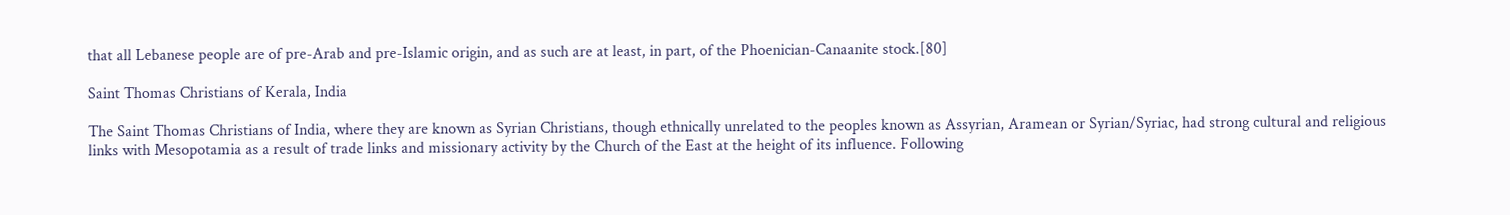that all Lebanese people are of pre-Arab and pre-Islamic origin, and as such are at least, in part, of the Phoenician-Canaanite stock.[80]

Saint Thomas Christians of Kerala, India

The Saint Thomas Christians of India, where they are known as Syrian Christians, though ethnically unrelated to the peoples known as Assyrian, Aramean or Syrian/Syriac, had strong cultural and religious links with Mesopotamia as a result of trade links and missionary activity by the Church of the East at the height of its influence. Following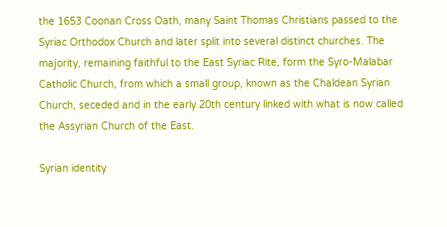the 1653 Coonan Cross Oath, many Saint Thomas Christians passed to the Syriac Orthodox Church and later split into several distinct churches. The majority, remaining faithful to the East Syriac Rite, form the Syro-Malabar Catholic Church, from which a small group, known as the Chaldean Syrian Church, seceded and in the early 20th century linked with what is now called the Assyrian Church of the East.

Syrian identity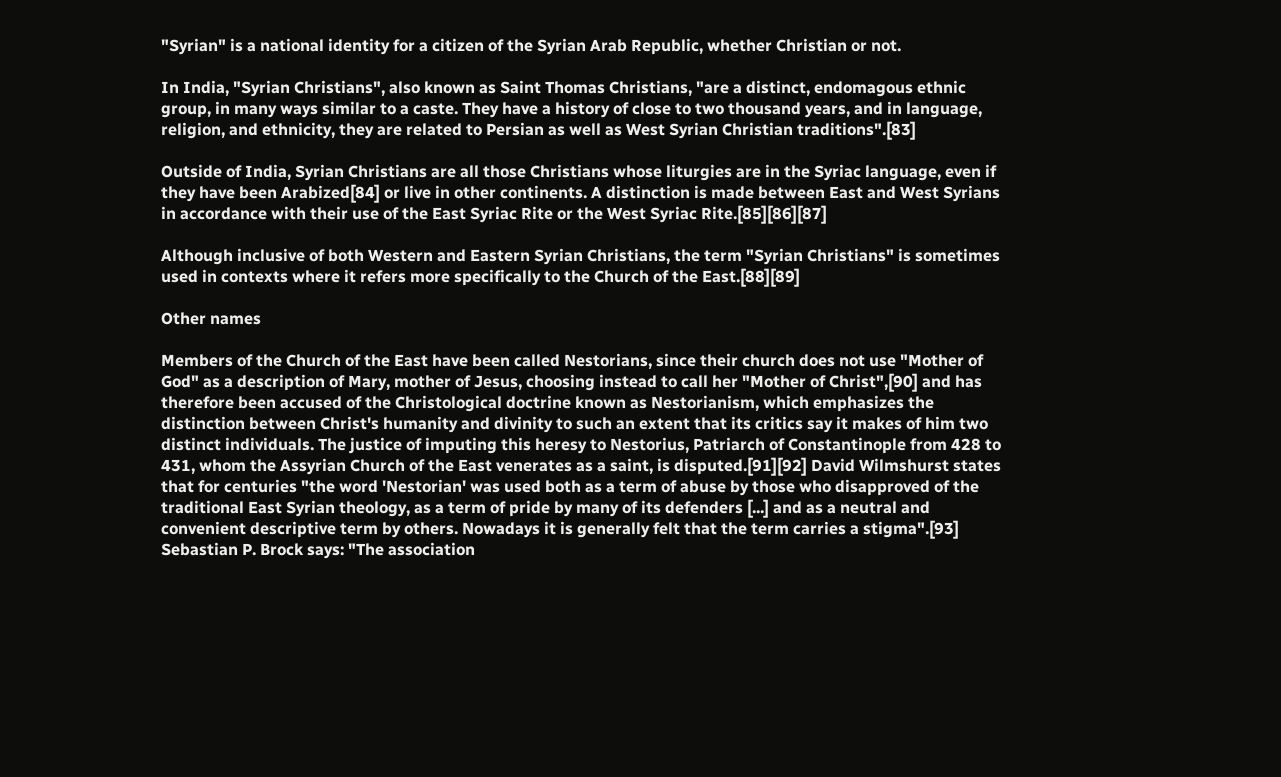"Syrian" is a national identity for a citizen of the Syrian Arab Republic, whether Christian or not.

In India, "Syrian Christians", also known as Saint Thomas Christians, "are a distinct, endomagous ethnic group, in many ways similar to a caste. They have a history of close to two thousand years, and in language, religion, and ethnicity, they are related to Persian as well as West Syrian Christian traditions".[83]

Outside of India, Syrian Christians are all those Christians whose liturgies are in the Syriac language, even if they have been Arabized[84] or live in other continents. A distinction is made between East and West Syrians in accordance with their use of the East Syriac Rite or the West Syriac Rite.[85][86][87]

Although inclusive of both Western and Eastern Syrian Christians, the term "Syrian Christians" is sometimes used in contexts where it refers more specifically to the Church of the East.[88][89]

Other names

Members of the Church of the East have been called Nestorians, since their church does not use "Mother of God" as a description of Mary, mother of Jesus, choosing instead to call her "Mother of Christ",[90] and has therefore been accused of the Christological doctrine known as Nestorianism, which emphasizes the distinction between Christ's humanity and divinity to such an extent that its critics say it makes of him two distinct individuals. The justice of imputing this heresy to Nestorius, Patriarch of Constantinople from 428 to 431, whom the Assyrian Church of the East venerates as a saint, is disputed.[91][92] David Wilmshurst states that for centuries "the word 'Nestorian' was used both as a term of abuse by those who disapproved of the traditional East Syrian theology, as a term of pride by many of its defenders [...] and as a neutral and convenient descriptive term by others. Nowadays it is generally felt that the term carries a stigma".[93] Sebastian P. Brock says: "The association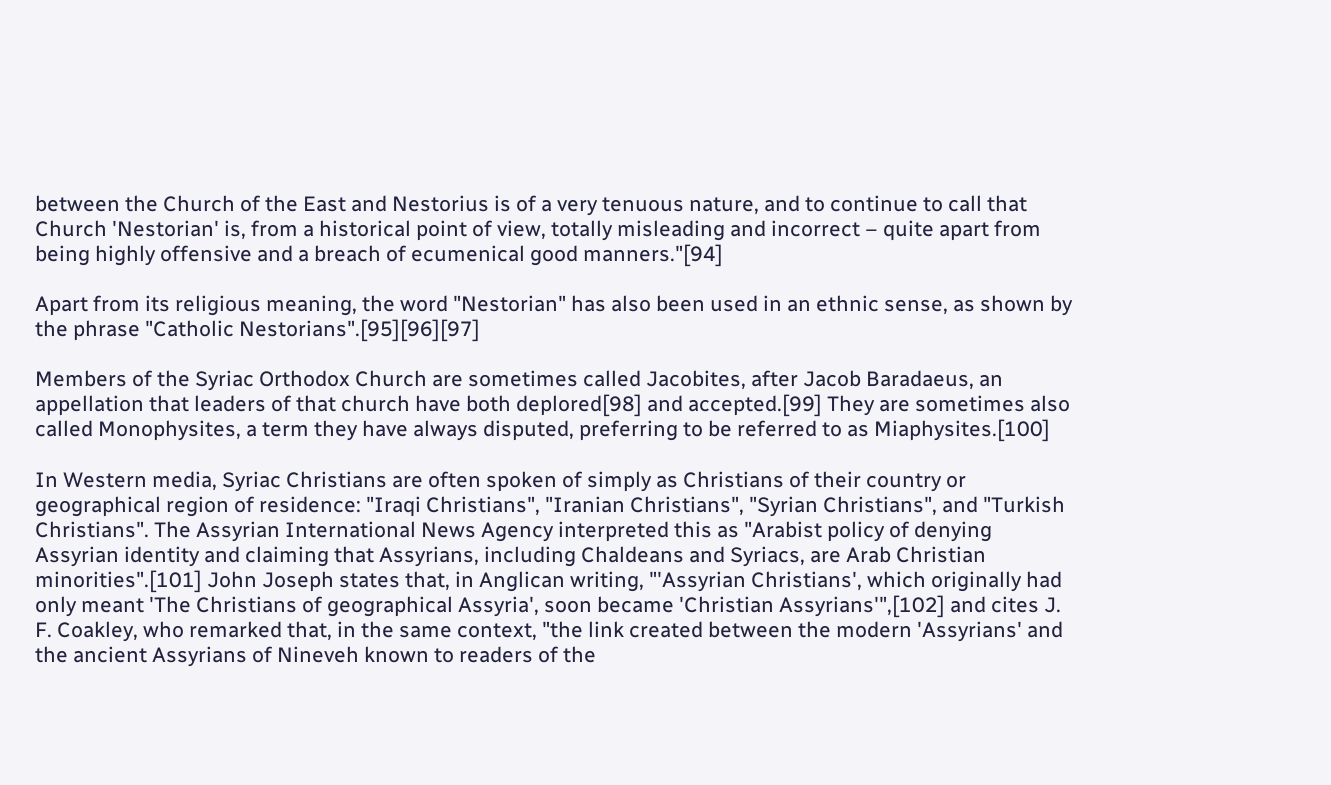between the Church of the East and Nestorius is of a very tenuous nature, and to continue to call that Church 'Nestorian' is, from a historical point of view, totally misleading and incorrect – quite apart from being highly offensive and a breach of ecumenical good manners."[94]

Apart from its religious meaning, the word "Nestorian" has also been used in an ethnic sense, as shown by the phrase "Catholic Nestorians".[95][96][97]

Members of the Syriac Orthodox Church are sometimes called Jacobites, after Jacob Baradaeus, an appellation that leaders of that church have both deplored[98] and accepted.[99] They are sometimes also called Monophysites, a term they have always disputed, preferring to be referred to as Miaphysites.[100]

In Western media, Syriac Christians are often spoken of simply as Christians of their country or geographical region of residence: "Iraqi Christians", "Iranian Christians", "Syrian Christians", and "Turkish Christians". The Assyrian International News Agency interpreted this as "Arabist policy of denying Assyrian identity and claiming that Assyrians, including Chaldeans and Syriacs, are Arab Christian minorities".[101] John Joseph states that, in Anglican writing, "'Assyrian Christians', which originally had only meant 'The Christians of geographical Assyria', soon became 'Christian Assyrians'",[102] and cites J. F. Coakley, who remarked that, in the same context, "the link created between the modern 'Assyrians' and the ancient Assyrians of Nineveh known to readers of the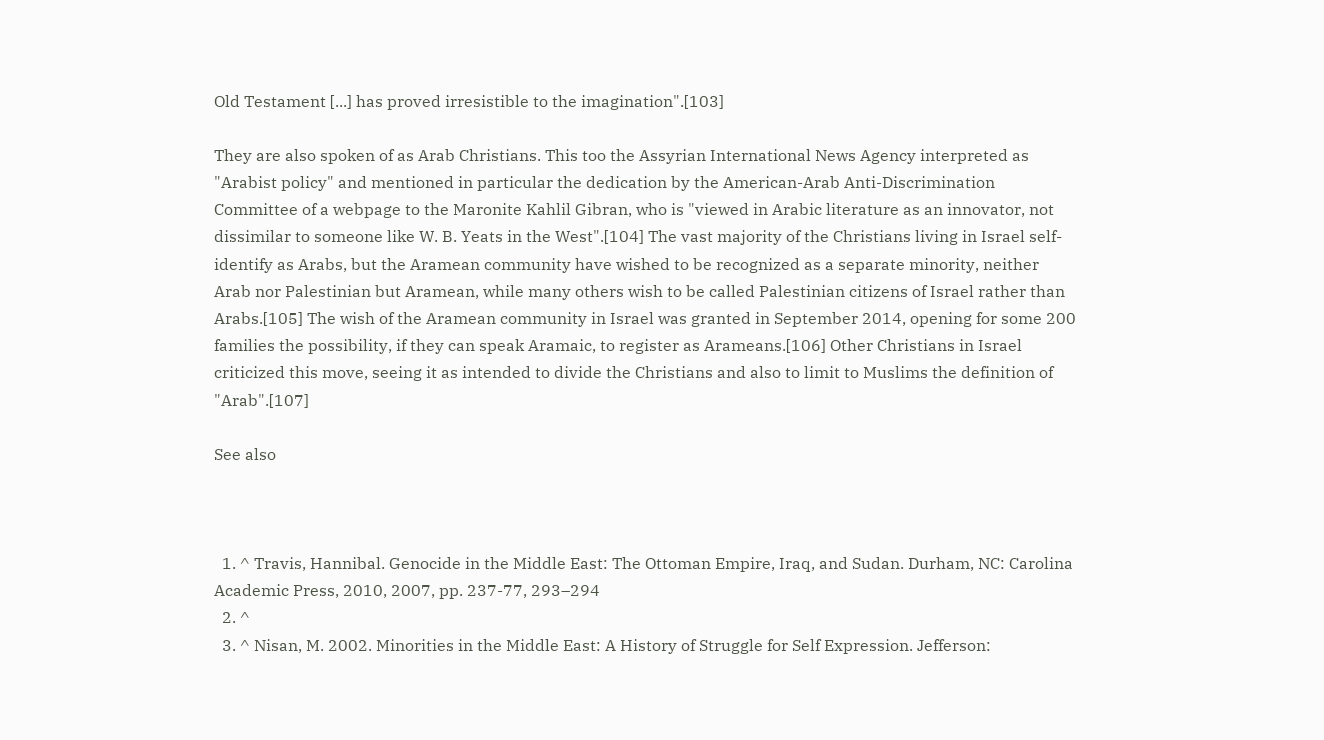Old Testament [...] has proved irresistible to the imagination".[103]

They are also spoken of as Arab Christians. This too the Assyrian International News Agency interpreted as "Arabist policy" and mentioned in particular the dedication by the American-Arab Anti-Discrimination Committee of a webpage to the Maronite Kahlil Gibran, who is "viewed in Arabic literature as an innovator, not dissimilar to someone like W. B. Yeats in the West".[104] The vast majority of the Christians living in Israel self-identify as Arabs, but the Aramean community have wished to be recognized as a separate minority, neither Arab nor Palestinian but Aramean, while many others wish to be called Palestinian citizens of Israel rather than Arabs.[105] The wish of the Aramean community in Israel was granted in September 2014, opening for some 200 families the possibility, if they can speak Aramaic, to register as Arameans.[106] Other Christians in Israel criticized this move, seeing it as intended to divide the Christians and also to limit to Muslims the definition of "Arab".[107]

See also



  1. ^ Travis, Hannibal. Genocide in the Middle East: The Ottoman Empire, Iraq, and Sudan. Durham, NC: Carolina Academic Press, 2010, 2007, pp. 237-77, 293–294
  2. ^
  3. ^ Nisan, M. 2002. Minorities in the Middle East: A History of Struggle for Self Expression. Jefferson: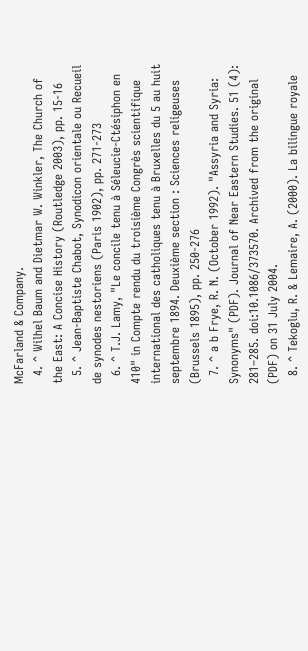McFarland & Company.
  4. ^ Wilhel Baum and Dietmar W. Winkler, The Church of the East: A Concise History (Routledge 2003), pp. 15-16
  5. ^ Jean-Baptiste Chabot, Synodicon orientale ou Recueil de synodes nestoriens (Paris 1902), pp. 271-273
  6. ^ T.J. Lamy, "Le concile tenu à Séleucie-Ctésiphon en 410" in Compte rendu du troisième Congrès scientifique international des catholiques tenu à Bruxelles du 5 au huit septembre 1894. Deuxième section : Sciences religeuses (Brussels 1895), pp. 250-276
  7. ^ a b Frye, R. N. (October 1992). "Assyria and Syria: Synonyms" (PDF). Journal of Near Eastern Studies. 51 (4): 281–285. doi:10.1086/373570. Archived from the original (PDF) on 31 July 2004.
  8. ^ Tekoglu, R. & Lemaire, A. (2000). La bilingue royale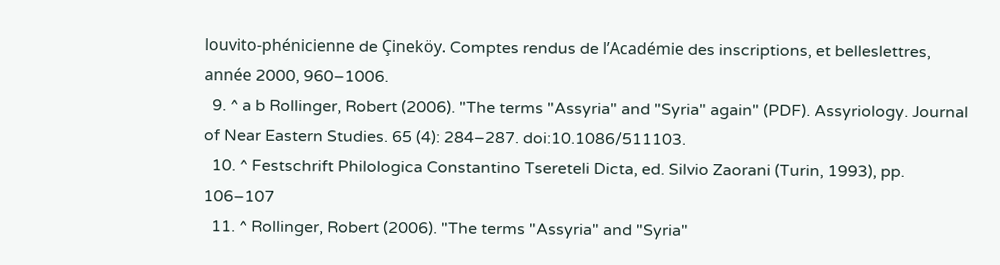louvito-phénicienne de Çineköy. Comptes rendus de l’Académie des inscriptions, et belleslettres, année 2000, 960–1006.
  9. ^ a b Rollinger, Robert (2006). "The terms "Assyria" and "Syria" again" (PDF). Assyriology. Journal of Near Eastern Studies. 65 (4): 284–287. doi:10.1086/511103.
  10. ^ Festschrift Philologica Constantino Tsereteli Dicta, ed. Silvio Zaorani (Turin, 1993), pp. 106–107
  11. ^ Rollinger, Robert (2006). "The terms "Assyria" and "Syria"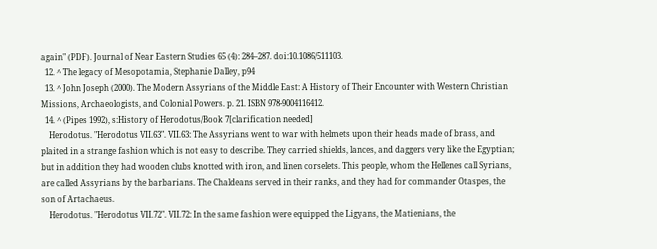again" (PDF). Journal of Near Eastern Studies 65 (4): 284–287. doi:10.1086/511103.
  12. ^ The legacy of Mesopotamia, Stephanie Dalley, p94
  13. ^ John Joseph (2000). The Modern Assyrians of the Middle East: A History of Their Encounter with Western Christian Missions, Archaeologists, and Colonial Powers. p. 21. ISBN 978-9004116412.
  14. ^ (Pipes 1992), s:History of Herodotus/Book 7[clarification needed]
    Herodotus. "Herodotus VII.63". VII.63: The Assyrians went to war with helmets upon their heads made of brass, and plaited in a strange fashion which is not easy to describe. They carried shields, lances, and daggers very like the Egyptian; but in addition they had wooden clubs knotted with iron, and linen corselets. This people, whom the Hellenes call Syrians, are called Assyrians by the barbarians. The Chaldeans served in their ranks, and they had for commander Otaspes, the son of Artachaeus.
    Herodotus. "Herodotus VII.72". VII.72: In the same fashion were equipped the Ligyans, the Matienians, the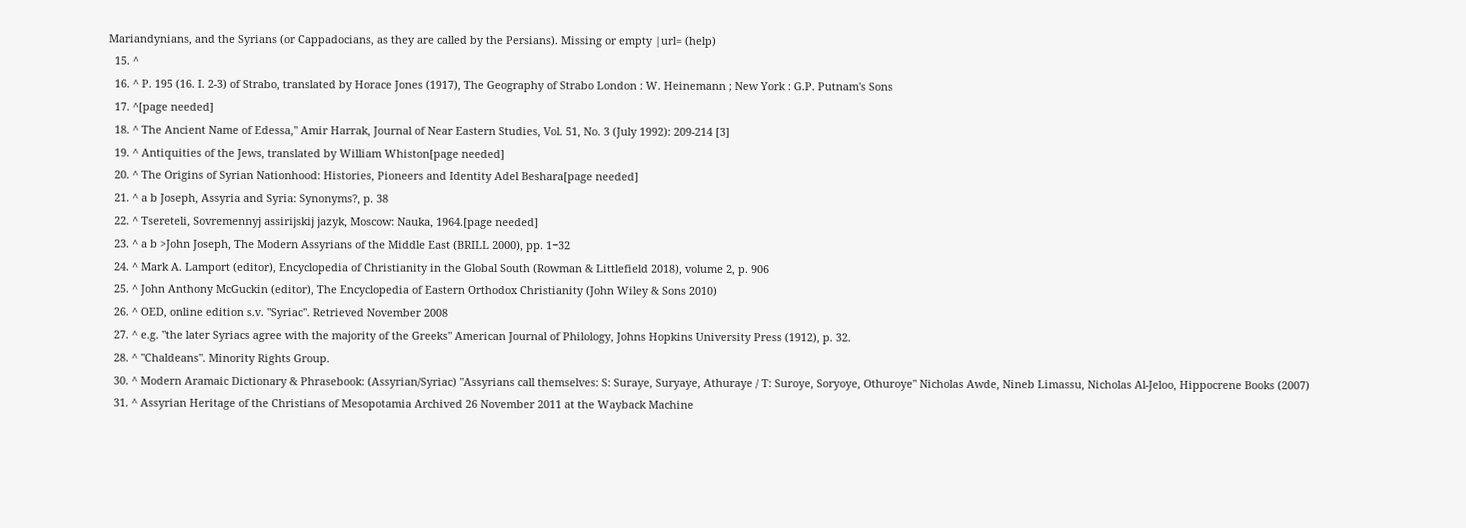Mariandynians, and the Syrians (or Cappadocians, as they are called by the Persians). Missing or empty |url= (help)
  15. ^
  16. ^ P. 195 (16. I. 2-3) of Strabo, translated by Horace Jones (1917), The Geography of Strabo London : W. Heinemann ; New York : G.P. Putnam's Sons
  17. ^[page needed]
  18. ^ The Ancient Name of Edessa," Amir Harrak, Journal of Near Eastern Studies, Vol. 51, No. 3 (July 1992): 209-214 [3]
  19. ^ Antiquities of the Jews, translated by William Whiston[page needed]
  20. ^ The Origins of Syrian Nationhood: Histories, Pioneers and Identity Adel Beshara[page needed]
  21. ^ a b Joseph, Assyria and Syria: Synonyms?, p. 38
  22. ^ Tsereteli, Sovremennyj assirijskij jazyk, Moscow: Nauka, 1964.[page needed]
  23. ^ a b >John Joseph, The Modern Assyrians of the Middle East (BRILL 2000), pp. 1−32
  24. ^ Mark A. Lamport (editor), Encyclopedia of Christianity in the Global South (Rowman & Littlefield 2018), volume 2, p. 906
  25. ^ John Anthony McGuckin (editor), The Encyclopedia of Eastern Orthodox Christianity (John Wiley & Sons 2010)
  26. ^ OED, online edition s.v. "Syriac". Retrieved November 2008
  27. ^ e.g. "the later Syriacs agree with the majority of the Greeks" American Journal of Philology, Johns Hopkins University Press (1912), p. 32.
  28. ^ "Chaldeans". Minority Rights Group.
  30. ^ Modern Aramaic Dictionary & Phrasebook: (Assyrian/Syriac) "Assyrians call themselves: S: Suraye, Suryaye, Athuraye / T: Suroye, Soryoye, Othuroye" Nicholas Awde, Nineb Limassu, Nicholas Al-Jeloo, Hippocrene Books (2007)
  31. ^ Assyrian Heritage of the Christians of Mesopotamia Archived 26 November 2011 at the Wayback Machine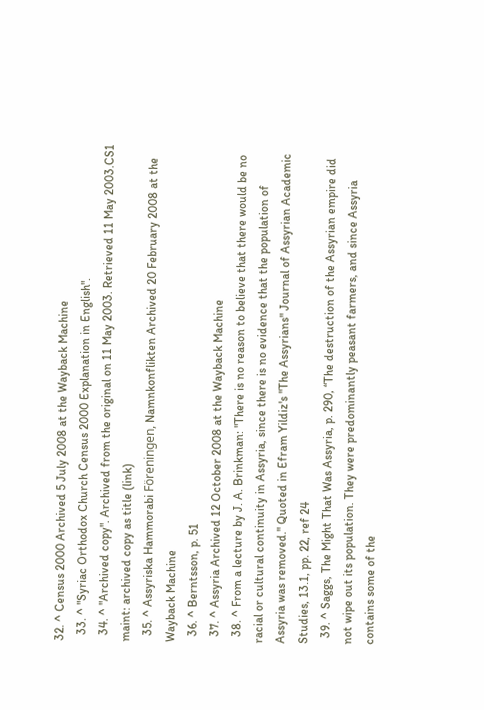32. ^ Census 2000 Archived 5 July 2008 at the Wayback Machine
  33. ^ "Syriac Orthodox Church Census 2000 Explanation in English".
  34. ^ "Archived copy". Archived from the original on 11 May 2003. Retrieved 11 May 2003.CS1 maint: archived copy as title (link)
  35. ^ Assyriska Hammorabi Föreningen, Namnkonflikten Archived 20 February 2008 at the Wayback Machine
  36. ^ Berntsson, p. 51
  37. ^ Assyria Archived 12 October 2008 at the Wayback Machine
  38. ^ From a lecture by J. A. Brinkman: "There is no reason to believe that there would be no racial or cultural continuity in Assyria, since there is no evidence that the population of Assyria was removed." Quoted in Efram Yildiz's "The Assyrians" Journal of Assyrian Academic Studies, 13.1, pp. 22, ref 24
  39. ^ Saggs, The Might That Was Assyria, p. 290, “The destruction of the Assyrian empire did not wipe out its population. They were predominantly peasant farmers, and since Assyria contains some of the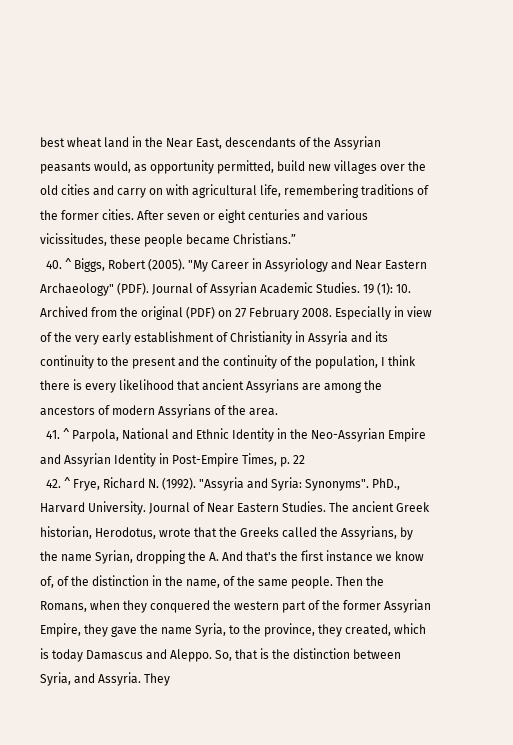best wheat land in the Near East, descendants of the Assyrian peasants would, as opportunity permitted, build new villages over the old cities and carry on with agricultural life, remembering traditions of the former cities. After seven or eight centuries and various vicissitudes, these people became Christians.”
  40. ^ Biggs, Robert (2005). "My Career in Assyriology and Near Eastern Archaeology" (PDF). Journal of Assyrian Academic Studies. 19 (1): 10. Archived from the original (PDF) on 27 February 2008. Especially in view of the very early establishment of Christianity in Assyria and its continuity to the present and the continuity of the population, I think there is every likelihood that ancient Assyrians are among the ancestors of modern Assyrians of the area.
  41. ^ Parpola, National and Ethnic Identity in the Neo-Assyrian Empire and Assyrian Identity in Post-Empire Times, p. 22
  42. ^ Frye, Richard N. (1992). "Assyria and Syria: Synonyms". PhD., Harvard University. Journal of Near Eastern Studies. The ancient Greek historian, Herodotus, wrote that the Greeks called the Assyrians, by the name Syrian, dropping the A. And that's the first instance we know of, of the distinction in the name, of the same people. Then the Romans, when they conquered the western part of the former Assyrian Empire, they gave the name Syria, to the province, they created, which is today Damascus and Aleppo. So, that is the distinction between Syria, and Assyria. They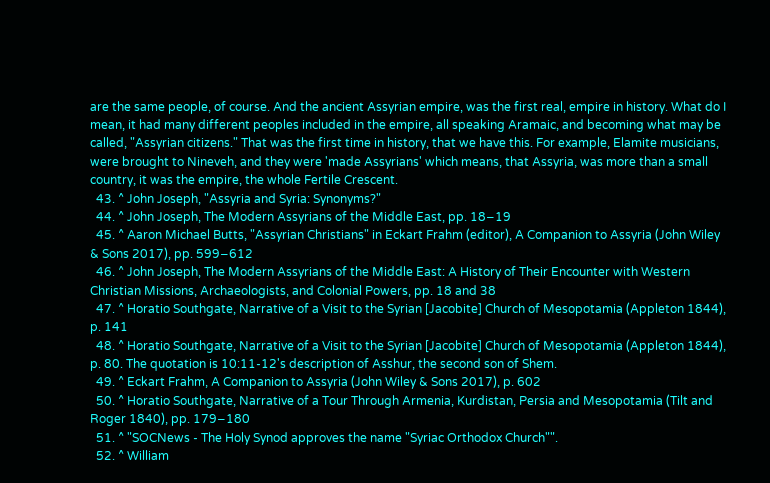are the same people, of course. And the ancient Assyrian empire, was the first real, empire in history. What do I mean, it had many different peoples included in the empire, all speaking Aramaic, and becoming what may be called, "Assyrian citizens." That was the first time in history, that we have this. For example, Elamite musicians, were brought to Nineveh, and they were 'made Assyrians' which means, that Assyria, was more than a small country, it was the empire, the whole Fertile Crescent.
  43. ^ John Joseph, "Assyria and Syria: Synonyms?"
  44. ^ John Joseph, The Modern Assyrians of the Middle East, pp. 18−19
  45. ^ Aaron Michael Butts, "Assyrian Christians" in Eckart Frahm (editor), A Companion to Assyria (John Wiley & Sons 2017), pp. 599−612
  46. ^ John Joseph, The Modern Assyrians of the Middle East: A History of Their Encounter with Western Christian Missions, Archaeologists, and Colonial Powers, pp. 18 and 38
  47. ^ Horatio Southgate, Narrative of a Visit to the Syrian [Jacobite] Church of Mesopotamia (Appleton 1844), p. 141
  48. ^ Horatio Southgate, Narrative of a Visit to the Syrian [Jacobite] Church of Mesopotamia (Appleton 1844), p. 80. The quotation is 10:11-12's description of Asshur, the second son of Shem.
  49. ^ Eckart Frahm, A Companion to Assyria (John Wiley & Sons 2017), p. 602
  50. ^ Horatio Southgate, Narrative of a Tour Through Armenia, Kurdistan, Persia and Mesopotamia (Tilt and Roger 1840), pp. 179−180
  51. ^ "SOCNews - The Holy Synod approves the name "Syriac Orthodox Church"".
  52. ^ William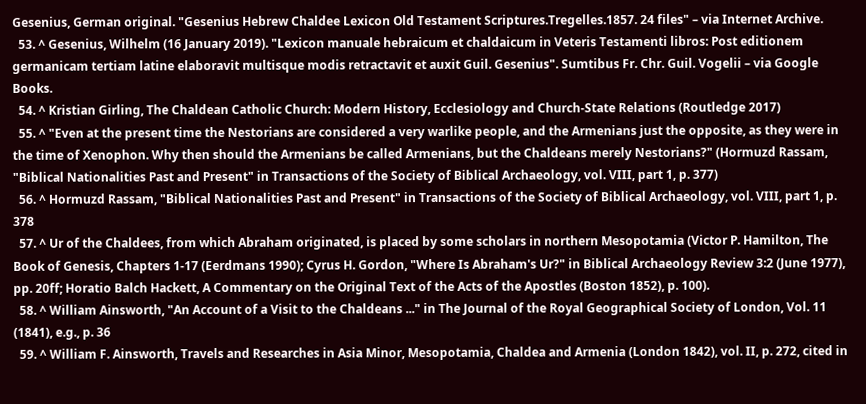Gesenius, German original. "Gesenius Hebrew Chaldee Lexicon Old Testament Scriptures.Tregelles.1857. 24 files" – via Internet Archive.
  53. ^ Gesenius, Wilhelm (16 January 2019). "Lexicon manuale hebraicum et chaldaicum in Veteris Testamenti libros: Post editionem germanicam tertiam latine elaboravit multisque modis retractavit et auxit Guil. Gesenius". Sumtibus Fr. Chr. Guil. Vogelii – via Google Books.
  54. ^ Kristian Girling, The Chaldean Catholic Church: Modern History, Ecclesiology and Church-State Relations (Routledge 2017)
  55. ^ "Even at the present time the Nestorians are considered a very warlike people, and the Armenians just the opposite, as they were in the time of Xenophon. Why then should the Armenians be called Armenians, but the Chaldeans merely Nestorians?" (Hormuzd Rassam, "Biblical Nationalities Past and Present" in Transactions of the Society of Biblical Archaeology, vol. VIII, part 1, p. 377)
  56. ^ Hormuzd Rassam, "Biblical Nationalities Past and Present" in Transactions of the Society of Biblical Archaeology, vol. VIII, part 1, p. 378
  57. ^ Ur of the Chaldees, from which Abraham originated, is placed by some scholars in northern Mesopotamia (Victor P. Hamilton, The Book of Genesis, Chapters 1-17 (Eerdmans 1990); Cyrus H. Gordon, "Where Is Abraham's Ur?" in Biblical Archaeology Review 3:2 (June 1977), pp. 20ff; Horatio Balch Hackett, A Commentary on the Original Text of the Acts of the Apostles (Boston 1852), p. 100).
  58. ^ William Ainsworth, "An Account of a Visit to the Chaldeans ..." in The Journal of the Royal Geographical Society of London, Vol. 11 (1841), e.g., p. 36
  59. ^ William F. Ainsworth, Travels and Researches in Asia Minor, Mesopotamia, Chaldea and Armenia (London 1842), vol. II, p. 272, cited in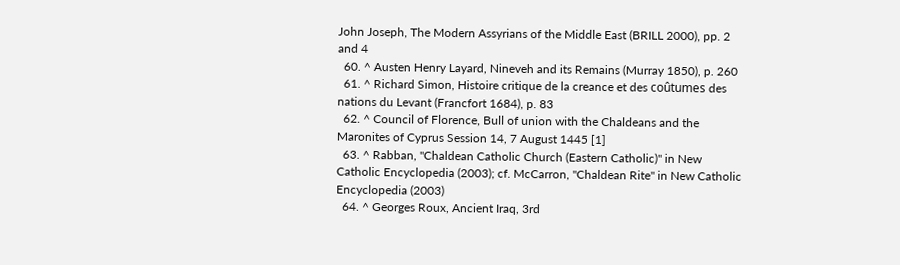John Joseph, The Modern Assyrians of the Middle East (BRILL 2000), pp. 2 and 4
  60. ^ Austen Henry Layard, Nineveh and its Remains (Murray 1850), p. 260
  61. ^ Richard Simon, Histoire critique de la creance et des coûtumes des nations du Levant (Francfort 1684), p. 83
  62. ^ Council of Florence, Bull of union with the Chaldeans and the Maronites of Cyprus Session 14, 7 August 1445 [1]
  63. ^ Rabban, "Chaldean Catholic Church (Eastern Catholic)" in New Catholic Encyclopedia (2003); cf. McCarron, "Chaldean Rite" in New Catholic Encyclopedia (2003)
  64. ^ Georges Roux, Ancient Iraq, 3rd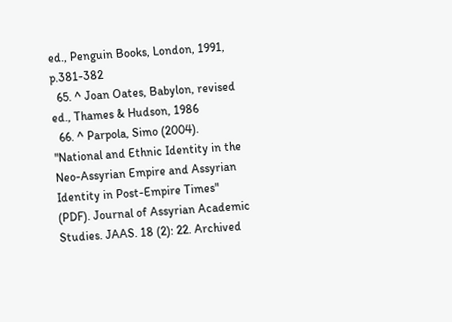ed., Penguin Books, London, 1991, p.381-382
  65. ^ Joan Oates, Babylon, revised ed., Thames & Hudson, 1986
  66. ^ Parpola, Simo (2004). "National and Ethnic Identity in the Neo-Assyrian Empire and Assyrian Identity in Post-Empire Times" (PDF). Journal of Assyrian Academic Studies. JAAS. 18 (2): 22. Archived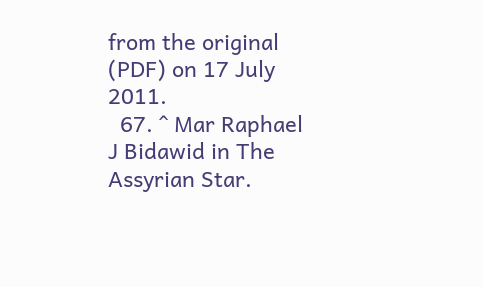from the original (PDF) on 17 July 2011.
  67. ^ Mar Raphael J Bidawid in The Assyrian Star.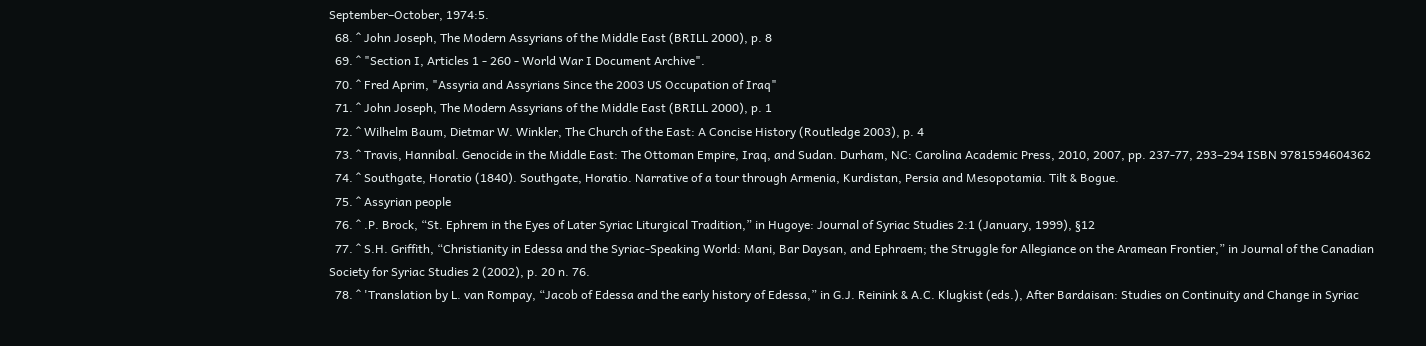September–October, 1974:5.
  68. ^ John Joseph, The Modern Assyrians of the Middle East (BRILL 2000), p. 8
  69. ^ "Section I, Articles 1 - 260 - World War I Document Archive".
  70. ^ Fred Aprim, "Assyria and Assyrians Since the 2003 US Occupation of Iraq"
  71. ^ John Joseph, The Modern Assyrians of the Middle East (BRILL 2000), p. 1
  72. ^ Wilhelm Baum, Dietmar W. Winkler, The Church of the East: A Concise History (Routledge 2003), p. 4
  73. ^ Travis, Hannibal. Genocide in the Middle East: The Ottoman Empire, Iraq, and Sudan. Durham, NC: Carolina Academic Press, 2010, 2007, pp. 237-77, 293–294 ISBN 9781594604362
  74. ^ Southgate, Horatio (1840). Southgate, Horatio. Narrative of a tour through Armenia, Kurdistan, Persia and Mesopotamia. Tilt & Bogue.
  75. ^ Assyrian people
  76. ^ .P. Brock, “St. Ephrem in the Eyes of Later Syriac Liturgical Tradition,” in Hugoye: Journal of Syriac Studies 2:1 (January, 1999), §12
  77. ^ S.H. Griffith, “Christianity in Edessa and the Syriac-Speaking World: Mani, Bar Daysan, and Ephraem; the Struggle for Allegiance on the Aramean Frontier,” in Journal of the Canadian Society for Syriac Studies 2 (2002), p. 20 n. 76.
  78. ^ 'Translation by L. van Rompay, “Jacob of Edessa and the early history of Edessa,” in G.J. Reinink & A.C. Klugkist (eds.), After Bardaisan: Studies on Continuity and Change in Syriac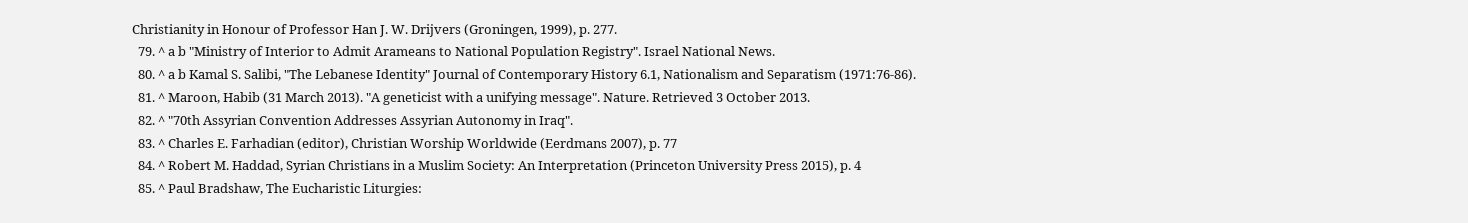Christianity in Honour of Professor Han J. W. Drijvers (Groningen, 1999), p. 277.
  79. ^ a b "Ministry of Interior to Admit Arameans to National Population Registry". Israel National News.
  80. ^ a b Kamal S. Salibi, "The Lebanese Identity" Journal of Contemporary History 6.1, Nationalism and Separatism (1971:76-86).
  81. ^ Maroon, Habib (31 March 2013). "A geneticist with a unifying message". Nature. Retrieved 3 October 2013.
  82. ^ "70th Assyrian Convention Addresses Assyrian Autonomy in Iraq".
  83. ^ Charles E. Farhadian (editor), Christian Worship Worldwide (Eerdmans 2007), p. 77
  84. ^ Robert M. Haddad, Syrian Christians in a Muslim Society: An Interpretation (Princeton University Press 2015), p. 4
  85. ^ Paul Bradshaw, The Eucharistic Liturgies: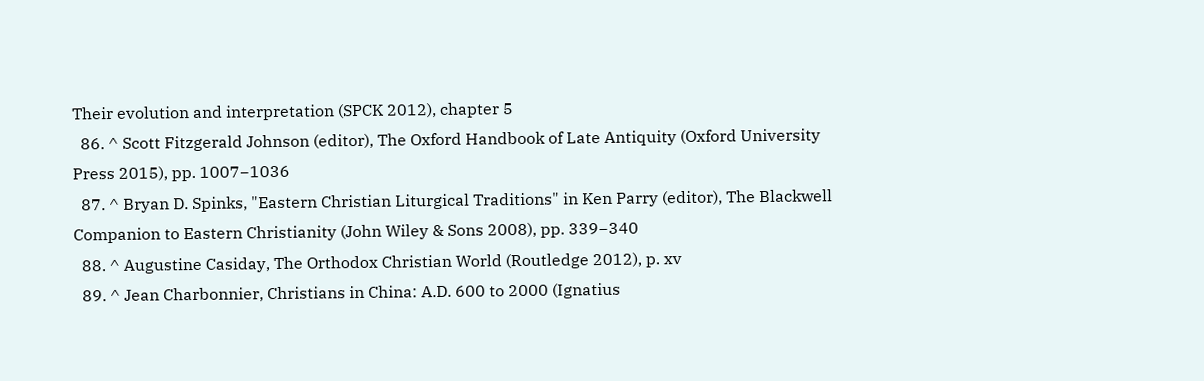Their evolution and interpretation (SPCK 2012), chapter 5
  86. ^ Scott Fitzgerald Johnson (editor), The Oxford Handbook of Late Antiquity (Oxford University Press 2015), pp. 1007−1036
  87. ^ Bryan D. Spinks, "Eastern Christian Liturgical Traditions" in Ken Parry (editor), The Blackwell Companion to Eastern Christianity (John Wiley & Sons 2008), pp. 339−340
  88. ^ Augustine Casiday, The Orthodox Christian World (Routledge 2012), p. xv
  89. ^ Jean Charbonnier, Christians in China: A.D. 600 to 2000 (Ignatius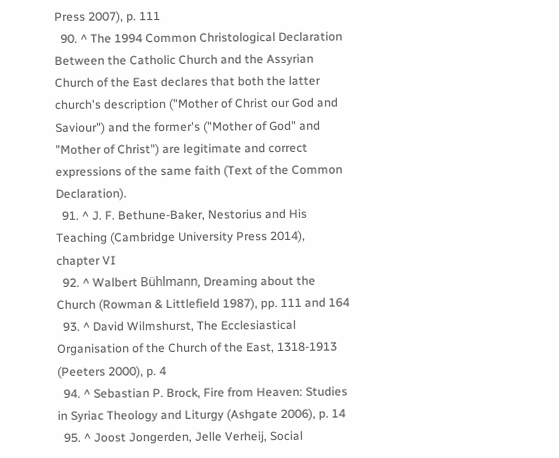Press 2007), p. 111
  90. ^ The 1994 Common Christological Declaration Between the Catholic Church and the Assyrian Church of the East declares that both the latter church's description ("Mother of Christ our God and Saviour") and the former's ("Mother of God" and "Mother of Christ") are legitimate and correct expressions of the same faith (Text of the Common Declaration).
  91. ^ J. F. Bethune-Baker, Nestorius and His Teaching (Cambridge University Press 2014), chapter VI
  92. ^ Walbert Bühlmann, Dreaming about the Church (Rowman & Littlefield 1987), pp. 111 and 164
  93. ^ David Wilmshurst, The Ecclesiastical Organisation of the Church of the East, 1318-1913 (Peeters 2000), p. 4
  94. ^ Sebastian P. Brock, Fire from Heaven: Studies in Syriac Theology and Liturgy (Ashgate 2006), p. 14
  95. ^ Joost Jongerden, Jelle Verheij, Social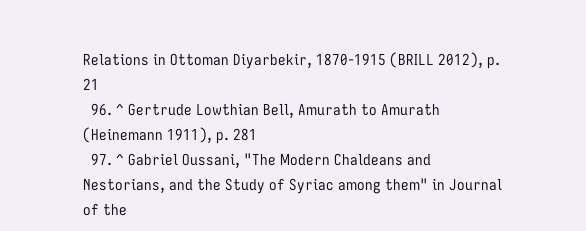Relations in Ottoman Diyarbekir, 1870-1915 (BRILL 2012), p. 21
  96. ^ Gertrude Lowthian Bell, Amurath to Amurath (Heinemann 1911), p. 281
  97. ^ Gabriel Oussani, "The Modern Chaldeans and Nestorians, and the Study of Syriac among them" in Journal of the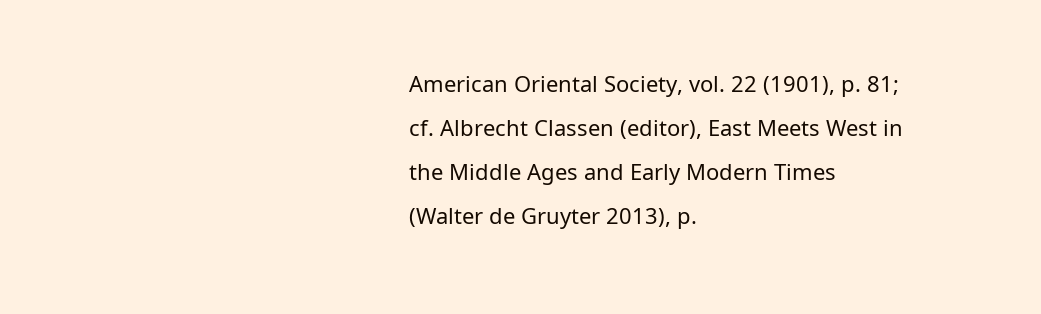American Oriental Society, vol. 22 (1901), p. 81; cf. Albrecht Classen (editor), East Meets West in the Middle Ages and Early Modern Times (Walter de Gruyter 2013), p.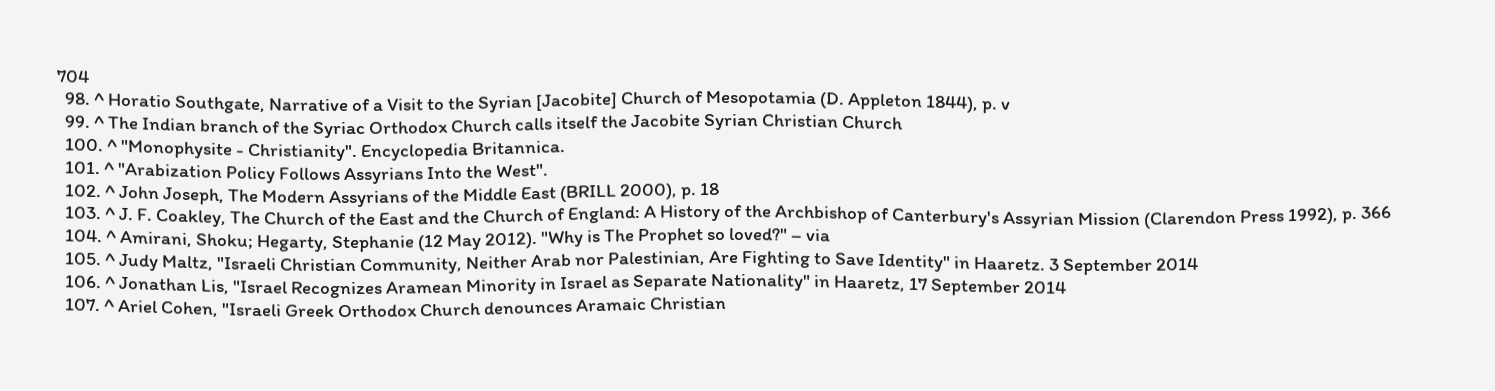704
  98. ^ Horatio Southgate, Narrative of a Visit to the Syrian [Jacobite] Church of Mesopotamia (D. Appleton 1844), p. v
  99. ^ The Indian branch of the Syriac Orthodox Church calls itself the Jacobite Syrian Christian Church
  100. ^ "Monophysite - Christianity". Encyclopedia Britannica.
  101. ^ "Arabization Policy Follows Assyrians Into the West".
  102. ^ John Joseph, The Modern Assyrians of the Middle East (BRILL 2000), p. 18
  103. ^ J. F. Coakley, The Church of the East and the Church of England: A History of the Archbishop of Canterbury's Assyrian Mission (Clarendon Press 1992), p. 366
  104. ^ Amirani, Shoku; Hegarty, Stephanie (12 May 2012). "Why is The Prophet so loved?" – via
  105. ^ Judy Maltz, "Israeli Christian Community, Neither Arab nor Palestinian, Are Fighting to Save Identity" in Haaretz. 3 September 2014
  106. ^ Jonathan Lis, "Israel Recognizes Aramean Minority in Israel as Separate Nationality" in Haaretz, 17 September 2014
  107. ^ Ariel Cohen, "Israeli Greek Orthodox Church denounces Aramaic Christian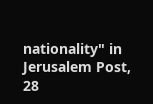nationality" in Jerusalem Post, 28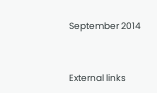September 2014


External links